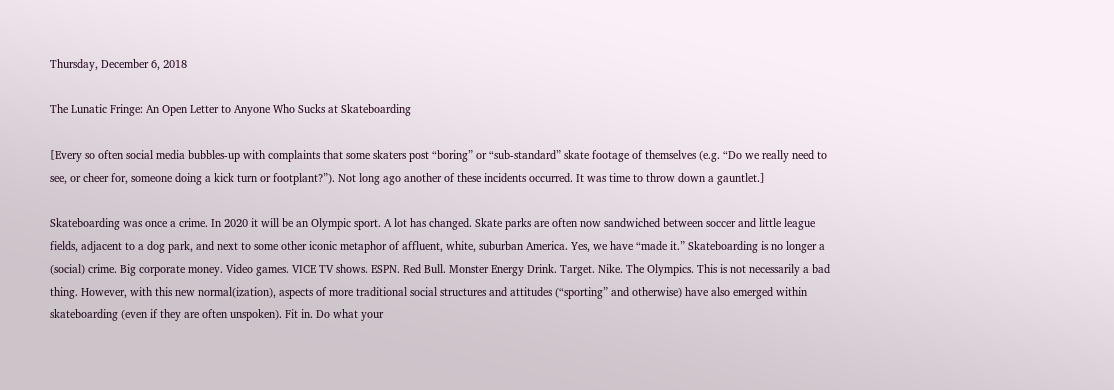Thursday, December 6, 2018

The Lunatic Fringe: An Open Letter to Anyone Who Sucks at Skateboarding

[Every so often social media bubbles-up with complaints that some skaters post “boring” or “sub-standard” skate footage of themselves (e.g. “Do we really need to see, or cheer for, someone doing a kick turn or footplant?”). Not long ago another of these incidents occurred. It was time to throw down a gauntlet.]

Skateboarding was once a crime. In 2020 it will be an Olympic sport. A lot has changed. Skate parks are often now sandwiched between soccer and little league fields, adjacent to a dog park, and next to some other iconic metaphor of affluent, white, suburban America. Yes, we have “made it.” Skateboarding is no longer a (social) crime. Big corporate money. Video games. VICE TV shows. ESPN. Red Bull. Monster Energy Drink. Target. Nike. The Olympics. This is not necessarily a bad thing. However, with this new normal(ization), aspects of more traditional social structures and attitudes (“sporting” and otherwise) have also emerged within skateboarding (even if they are often unspoken). Fit in. Do what your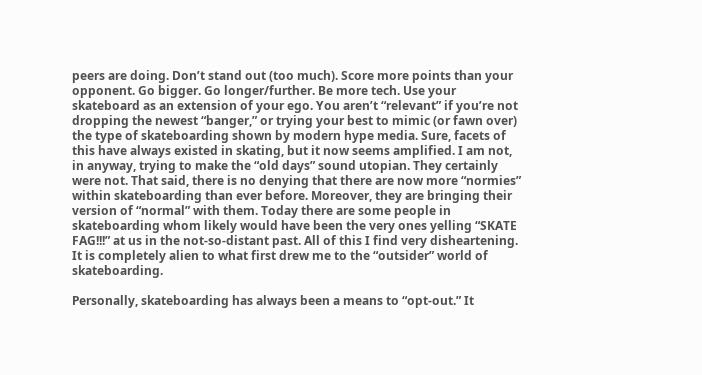peers are doing. Don’t stand out (too much). Score more points than your opponent. Go bigger. Go longer/further. Be more tech. Use your skateboard as an extension of your ego. You aren’t “relevant” if you’re not dropping the newest “banger,” or trying your best to mimic (or fawn over) the type of skateboarding shown by modern hype media. Sure, facets of this have always existed in skating, but it now seems amplified. I am not, in anyway, trying to make the “old days” sound utopian. They certainly were not. That said, there is no denying that there are now more “normies” within skateboarding than ever before. Moreover, they are bringing their version of “normal” with them. Today there are some people in skateboarding whom likely would have been the very ones yelling “SKATE FAG!!!” at us in the not-so-distant past. All of this I find very disheartening. It is completely alien to what first drew me to the “outsider” world of skateboarding.

Personally, skateboarding has always been a means to “opt-out.” It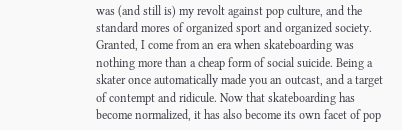was (and still is) my revolt against pop culture, and the standard mores of organized sport and organized society. Granted, I come from an era when skateboarding was nothing more than a cheap form of social suicide. Being a skater once automatically made you an outcast, and a target of contempt and ridicule. Now that skateboarding has become normalized, it has also become its own facet of pop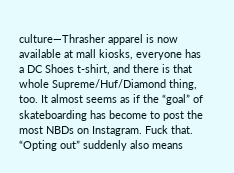culture—Thrasher apparel is now available at mall kiosks, everyone has a DC Shoes t-shirt, and there is that whole Supreme/Huf/Diamond thing, too. It almost seems as if the “goal” of skateboarding has become to post the most NBDs on Instagram. Fuck that. “Opting out” suddenly also means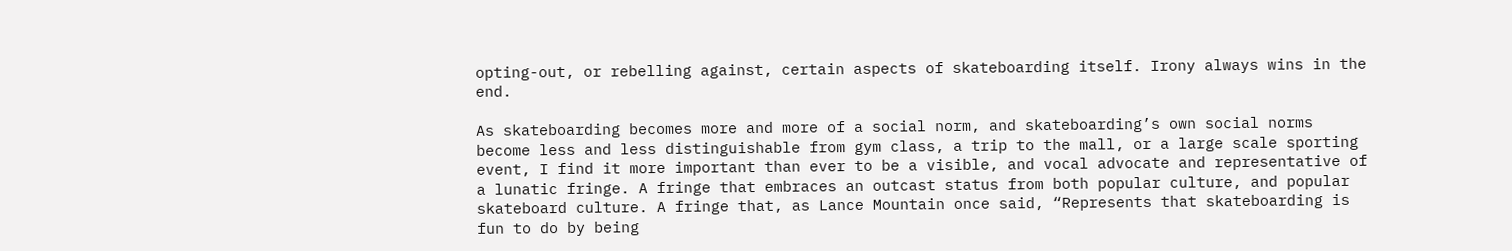opting-out, or rebelling against, certain aspects of skateboarding itself. Irony always wins in the end.

As skateboarding becomes more and more of a social norm, and skateboarding’s own social norms become less and less distinguishable from gym class, a trip to the mall, or a large scale sporting event, I find it more important than ever to be a visible, and vocal advocate and representative of a lunatic fringe. A fringe that embraces an outcast status from both popular culture, and popular skateboard culture. A fringe that, as Lance Mountain once said, “Represents that skateboarding is fun to do by being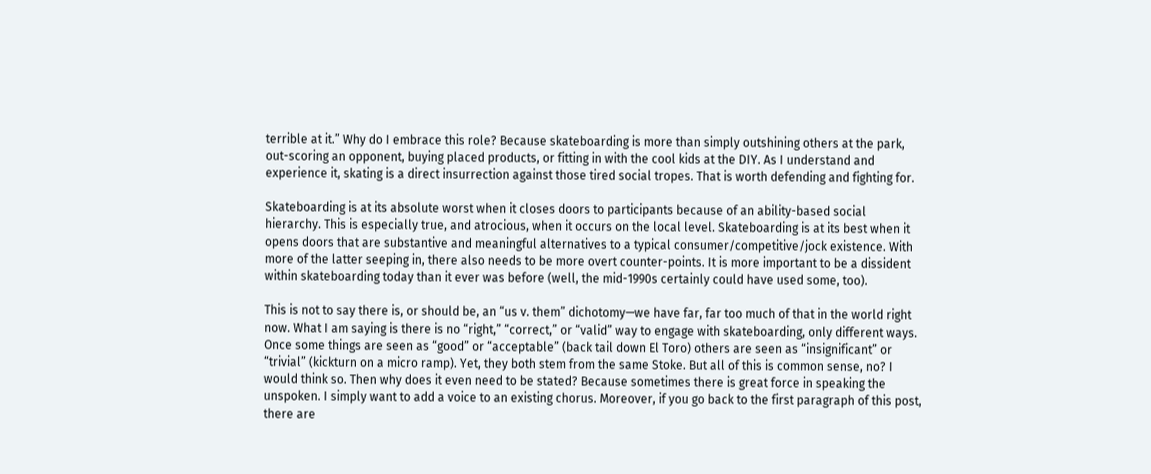terrible at it.” Why do I embrace this role? Because skateboarding is more than simply outshining others at the park, out-scoring an opponent, buying placed products, or fitting in with the cool kids at the DIY. As I understand and experience it, skating is a direct insurrection against those tired social tropes. That is worth defending and fighting for.

Skateboarding is at its absolute worst when it closes doors to participants because of an ability-based social hierarchy. This is especially true, and atrocious, when it occurs on the local level. Skateboarding is at its best when it opens doors that are substantive and meaningful alternatives to a typical consumer/competitive/jock existence. With more of the latter seeping in, there also needs to be more overt counter-points. It is more important to be a dissident within skateboarding today than it ever was before (well, the mid-1990s certainly could have used some, too).

This is not to say there is, or should be, an “us v. them” dichotomy—we have far, far too much of that in the world right now. What I am saying is there is no “right,” “correct,” or “valid” way to engage with skateboarding, only different ways. Once some things are seen as “good” or “acceptable” (back tail down El Toro) others are seen as “insignificant” or “trivial” (kickturn on a micro ramp). Yet, they both stem from the same Stoke. But all of this is common sense, no? I would think so. Then why does it even need to be stated? Because sometimes there is great force in speaking the unspoken. I simply want to add a voice to an existing chorus. Moreover, if you go back to the first paragraph of this post, there are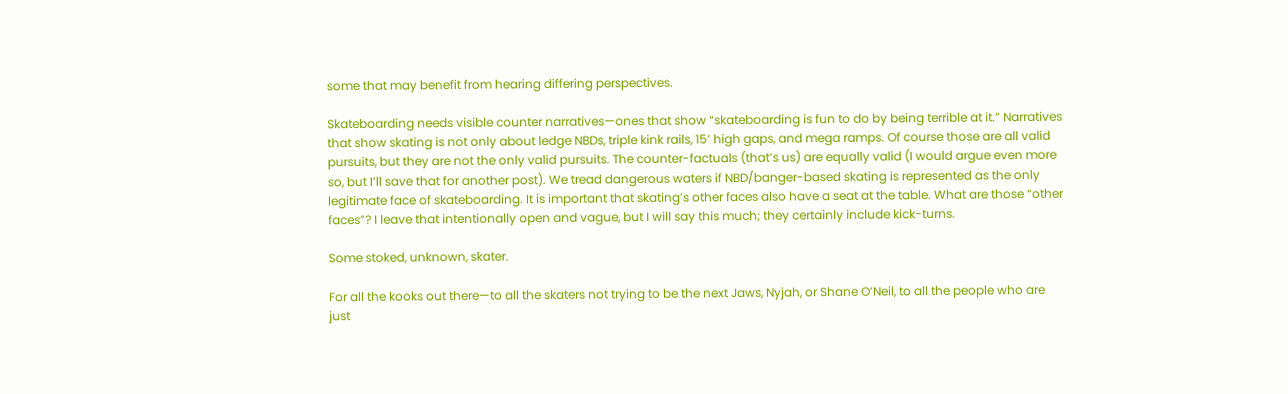some that may benefit from hearing differing perspectives.

Skateboarding needs visible counter narratives—ones that show “skateboarding is fun to do by being terrible at it.” Narratives that show skating is not only about ledge NBDs, triple kink rails, 15’ high gaps, and mega ramps. Of course those are all valid pursuits, but they are not the only valid pursuits. The counter-factuals (that’s us) are equally valid (I would argue even more so, but I’ll save that for another post). We tread dangerous waters if NBD/banger-based skating is represented as the only legitimate face of skateboarding. It is important that skating’s other faces also have a seat at the table. What are those “other faces”? I leave that intentionally open and vague, but I will say this much; they certainly include kick-turns.

Some stoked, unknown, skater.

For all the kooks out there—to all the skaters not trying to be the next Jaws, Nyjah, or Shane O’Neil, to all the people who are just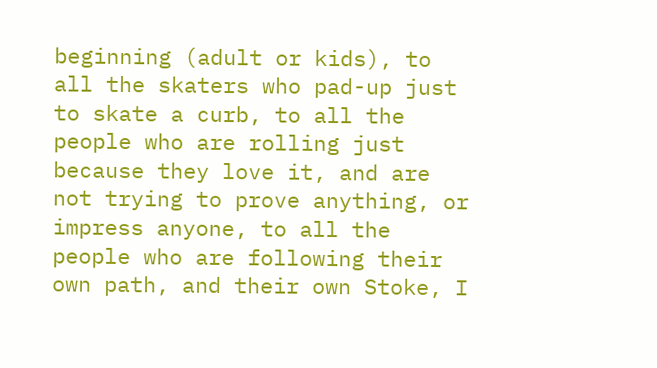beginning (adult or kids), to all the skaters who pad-up just to skate a curb, to all the people who are rolling just because they love it, and are not trying to prove anything, or impress anyone, to all the people who are following their own path, and their own Stoke, I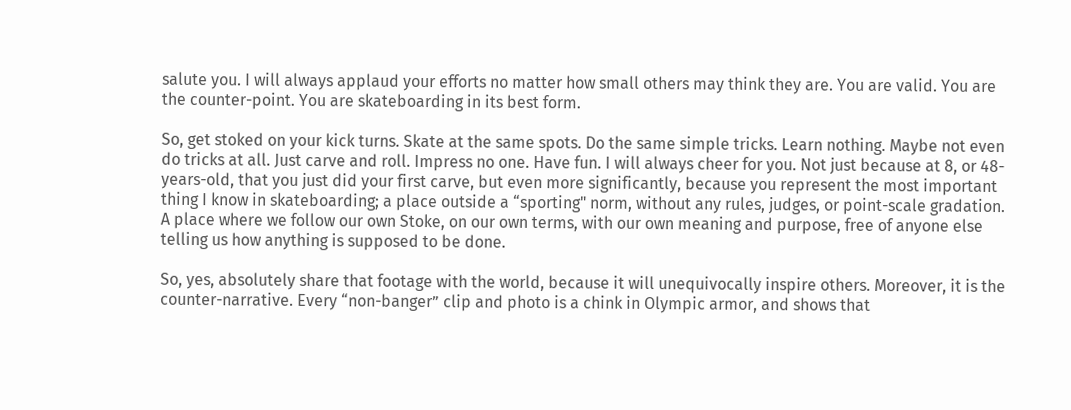salute you. I will always applaud your efforts no matter how small others may think they are. You are valid. You are the counter-point. You are skateboarding in its best form.

So, get stoked on your kick turns. Skate at the same spots. Do the same simple tricks. Learn nothing. Maybe not even do tricks at all. Just carve and roll. Impress no one. Have fun. I will always cheer for you. Not just because at 8, or 48-years-old, that you just did your first carve, but even more significantly, because you represent the most important thing I know in skateboarding; a place outside a “sporting" norm, without any rules, judges, or point-scale gradation. A place where we follow our own Stoke, on our own terms, with our own meaning and purpose, free of anyone else telling us how anything is supposed to be done.

So, yes, absolutely share that footage with the world, because it will unequivocally inspire others. Moreover, it is the counter-narrative. Every “non-banger” clip and photo is a chink in Olympic armor, and shows that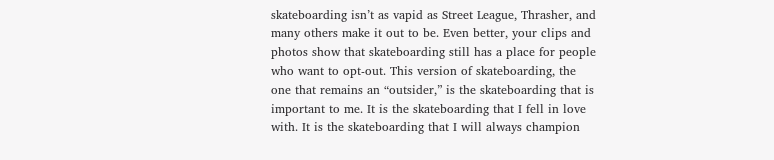skateboarding isn’t as vapid as Street League, Thrasher, and many others make it out to be. Even better, your clips and photos show that skateboarding still has a place for people who want to opt-out. This version of skateboarding, the one that remains an “outsider,” is the skateboarding that is important to me. It is the skateboarding that I fell in love with. It is the skateboarding that I will always champion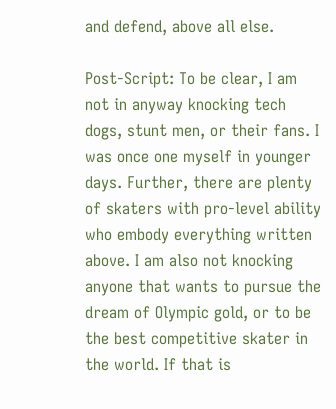and defend, above all else.

Post-Script: To be clear, I am not in anyway knocking tech dogs, stunt men, or their fans. I was once one myself in younger days. Further, there are plenty of skaters with pro-level ability who embody everything written above. I am also not knocking anyone that wants to pursue the dream of Olympic gold, or to be the best competitive skater in the world. If that is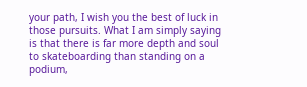your path, I wish you the best of luck in those pursuits. What I am simply saying is that there is far more depth and soul to skateboarding than standing on a podium,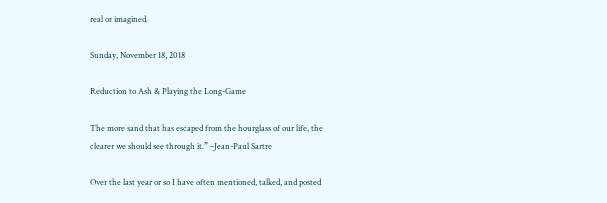real or imagined.

Sunday, November 18, 2018

Reduction to Ash & Playing the Long-Game

The more sand that has escaped from the hourglass of our life, the clearer we should see through it.” –Jean-Paul Sartre

Over the last year or so I have often mentioned, talked, and posted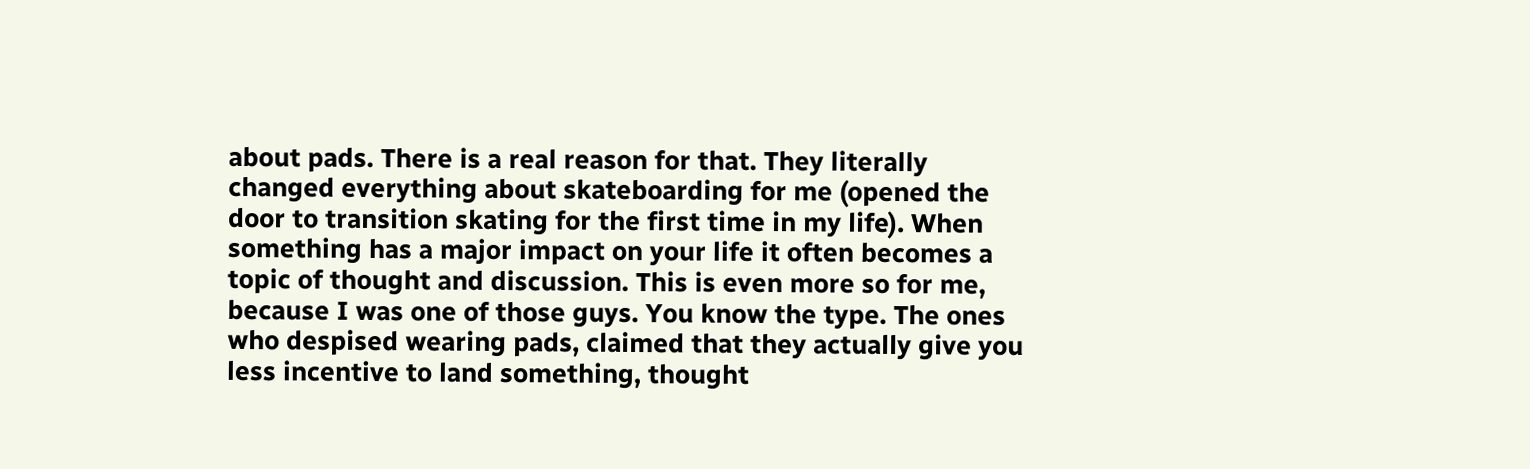about pads. There is a real reason for that. They literally changed everything about skateboarding for me (opened the door to transition skating for the first time in my life). When something has a major impact on your life it often becomes a topic of thought and discussion. This is even more so for me, because I was one of those guys. You know the type. The ones who despised wearing pads, claimed that they actually give you less incentive to land something, thought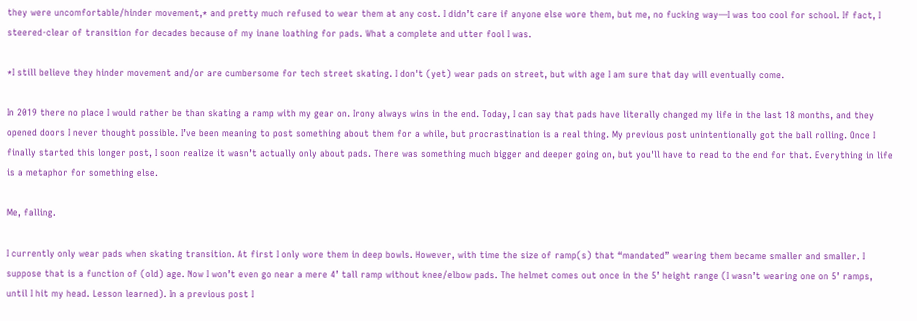they were uncomfortable/hinder movement,* and pretty much refused to wear them at any cost. I didn’t care if anyone else wore them, but me, no fucking way—I was too cool for school. If fact, I steered-clear of transition for decades because of my inane loathing for pads. What a complete and utter fool I was.

*I still believe they hinder movement and/or are cumbersome for tech street skating. I don't (yet) wear pads on street, but with age I am sure that day will eventually come.

In 2019 there no place I would rather be than skating a ramp with my gear on. Irony always wins in the end. Today, I can say that pads have literally changed my life in the last 18 months, and they opened doors I never thought possible. I’ve been meaning to post something about them for a while, but procrastination is a real thing. My previous post unintentionally got the ball rolling. Once I finally started this longer post, I soon realize it wasn’t actually only about pads. There was something much bigger and deeper going on, but you'll have to read to the end for that. Everything in life is a metaphor for something else.

Me, falling.

I currently only wear pads when skating transition. At first I only wore them in deep bowls. However, with time the size of ramp(s) that “mandated” wearing them became smaller and smaller. I suppose that is a function of (old) age. Now I won’t even go near a mere 4’ tall ramp without knee/elbow pads. The helmet comes out once in the 5’ height range (I wasn’t wearing one on 5’ ramps, until I hit my head. Lesson learned). In a previous post I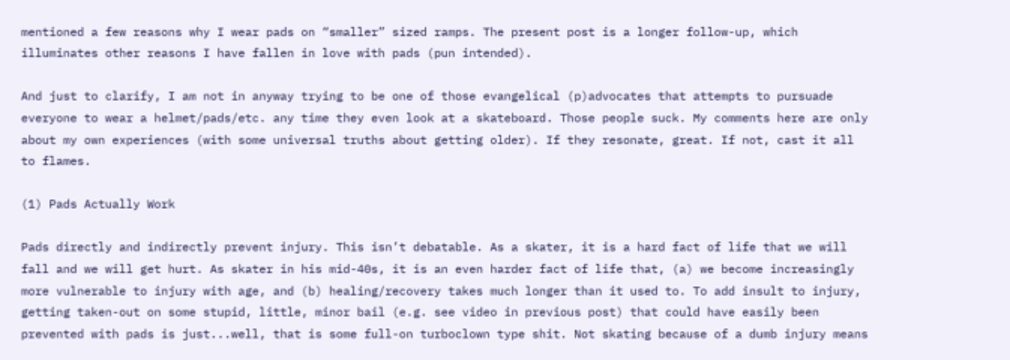mentioned a few reasons why I wear pads on “smaller” sized ramps. The present post is a longer follow-up, which illuminates other reasons I have fallen in love with pads (pun intended).

And just to clarify, I am not in anyway trying to be one of those evangelical (p)advocates that attempts to pursuade everyone to wear a helmet/pads/etc. any time they even look at a skateboard. Those people suck. My comments here are only about my own experiences (with some universal truths about getting older). If they resonate, great. If not, cast it all to flames.

(1) Pads Actually Work

Pads directly and indirectly prevent injury. This isn’t debatable. As a skater, it is a hard fact of life that we will fall and we will get hurt. As skater in his mid-40s, it is an even harder fact of life that, (a) we become increasingly more vulnerable to injury with age, and (b) healing/recovery takes much longer than it used to. To add insult to injury, getting taken-out on some stupid, little, minor bail (e.g. see video in previous post) that could have easily been prevented with pads is just...well, that is some full-on turboclown type shit. Not skating because of a dumb injury means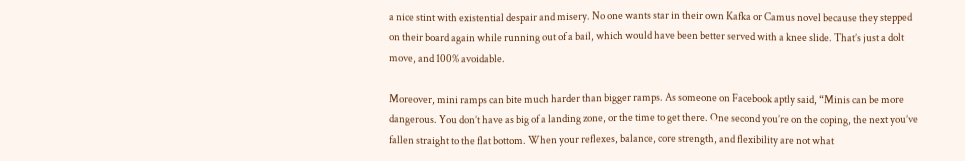a nice stint with existential despair and misery. No one wants star in their own Kafka or Camus novel because they stepped on their board again while running out of a bail, which would have been better served with a knee slide. That’s just a dolt move, and 100% avoidable.

Moreover, mini ramps can bite much harder than bigger ramps. As someone on Facebook aptly said, “Minis can be more dangerous. You don’t have as big of a landing zone, or the time to get there. One second you’re on the coping, the next you’ve fallen straight to the flat bottom. When your reflexes, balance, core strength, and flexibility are not what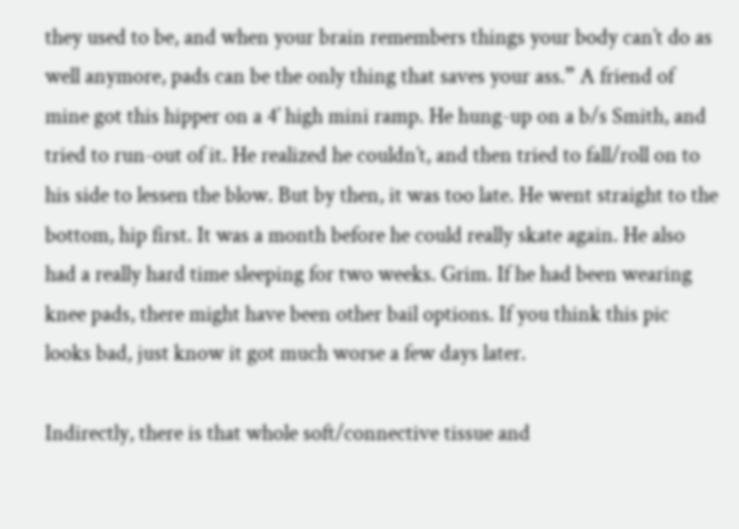they used to be, and when your brain remembers things your body can’t do as well anymore, pads can be the only thing that saves your ass.” A friend of mine got this hipper on a 4’ high mini ramp. He hung-up on a b/s Smith, and tried to run-out of it. He realized he couldn’t, and then tried to fall/roll on to his side to lessen the blow. But by then, it was too late. He went straight to the bottom, hip first. It was a month before he could really skate again. He also had a really hard time sleeping for two weeks. Grim. If he had been wearing knee pads, there might have been other bail options. If you think this pic looks bad, just know it got much worse a few days later.

Indirectly, there is that whole soft/connective tissue and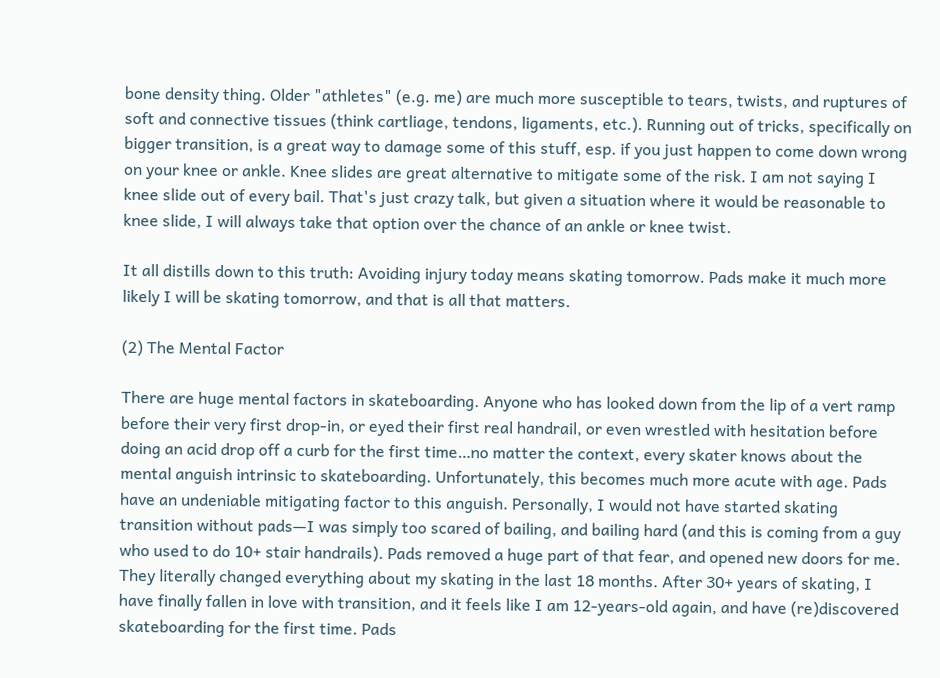bone density thing. Older "athletes" (e.g. me) are much more susceptible to tears, twists, and ruptures of soft and connective tissues (think cartliage, tendons, ligaments, etc.). Running out of tricks, specifically on bigger transition, is a great way to damage some of this stuff, esp. if you just happen to come down wrong on your knee or ankle. Knee slides are great alternative to mitigate some of the risk. I am not saying I knee slide out of every bail. That's just crazy talk, but given a situation where it would be reasonable to knee slide, I will always take that option over the chance of an ankle or knee twist.

It all distills down to this truth: Avoiding injury today means skating tomorrow. Pads make it much more likely I will be skating tomorrow, and that is all that matters.

(2) The Mental Factor

There are huge mental factors in skateboarding. Anyone who has looked down from the lip of a vert ramp before their very first drop-in, or eyed their first real handrail, or even wrestled with hesitation before doing an acid drop off a curb for the first time…no matter the context, every skater knows about the mental anguish intrinsic to skateboarding. Unfortunately, this becomes much more acute with age. Pads have an undeniable mitigating factor to this anguish. Personally, I would not have started skating transition without pads—I was simply too scared of bailing, and bailing hard (and this is coming from a guy who used to do 10+ stair handrails). Pads removed a huge part of that fear, and opened new doors for me. They literally changed everything about my skating in the last 18 months. After 30+ years of skating, I have finally fallen in love with transition, and it feels like I am 12-years-old again, and have (re)discovered skateboarding for the first time. Pads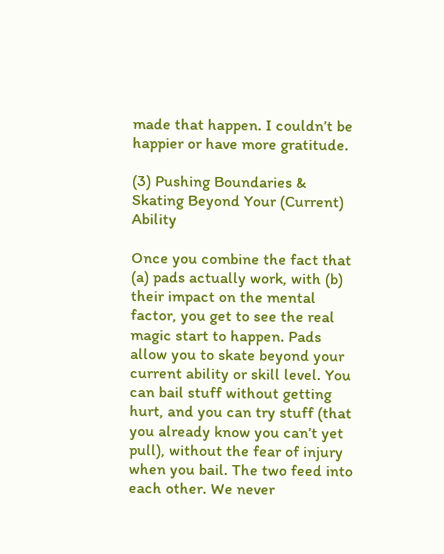made that happen. I couldn’t be happier or have more gratitude.

(3) Pushing Boundaries & Skating Beyond Your (Current) Ability

Once you combine the fact that (a) pads actually work, with (b) their impact on the mental factor, you get to see the real magic start to happen. Pads allow you to skate beyond your current ability or skill level. You can bail stuff without getting hurt, and you can try stuff (that you already know you can’t yet pull), without the fear of injury when you bail. The two feed into each other. We never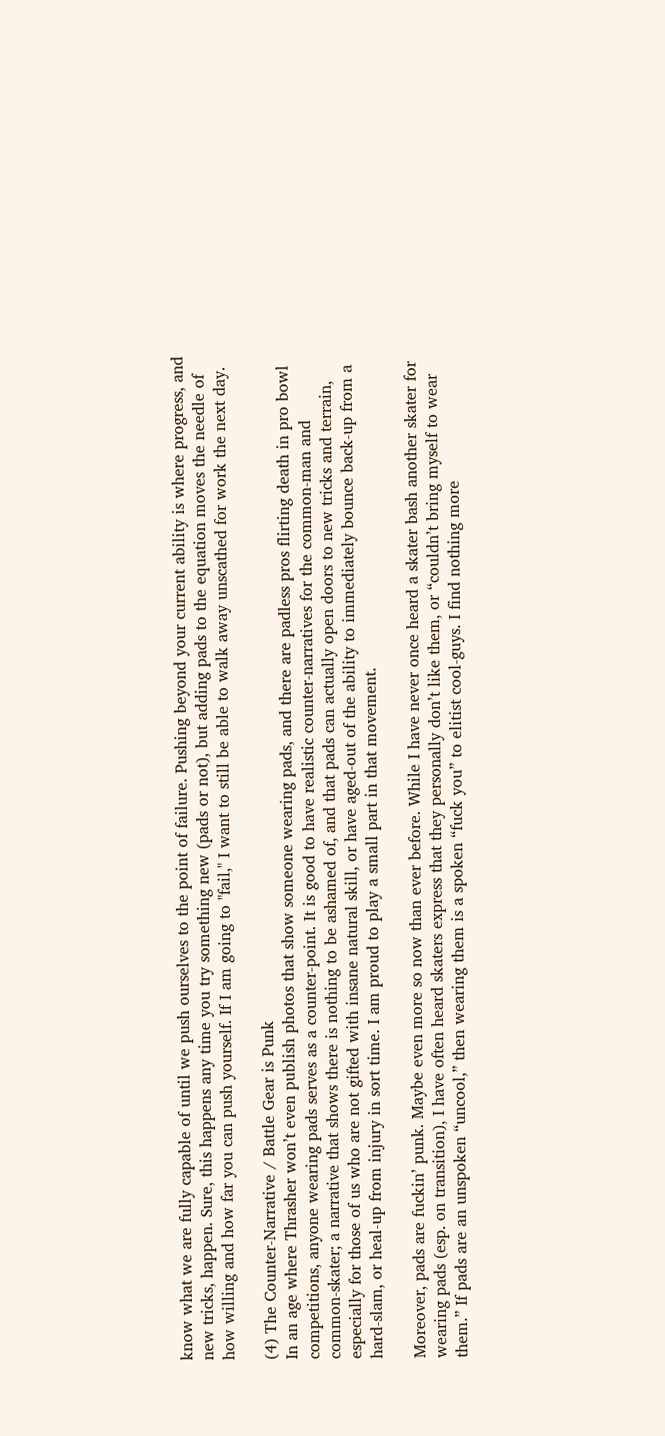know what we are fully capable of until we push ourselves to the point of failure. Pushing beyond your current ability is where progress, and new tricks, happen. Sure, this happens any time you try something new (pads or not), but adding pads to the equation moves the needle of how willing and how far you can push yourself. If I am going to "fail," I want to still be able to walk away unscathed for work the next day.

(4) The Counter-Narrative / Battle Gear is Punk
In an age where Thrasher won’t even publish photos that show someone wearing pads, and there are padless pros flirting death in pro bowl competitions, anyone wearing pads serves as a counter-point. It is good to have realistic counter-narratives for the common-man and common-skater; a narrative that shows there is nothing to be ashamed of, and that pads can actually open doors to new tricks and terrain, especially for those of us who are not gifted with insane natural skill, or have aged-out of the ability to immediately bounce back-up from a hard-slam, or heal-up from injury in sort time. I am proud to play a small part in that movement.

Moreover, pads are fuckin’ punk. Maybe even more so now than ever before. While I have never once heard a skater bash another skater for wearing pads (esp. on transition), I have often heard skaters express that they personally don’t like them, or “couldn’t bring myself to wear them.” If pads are an unspoken “uncool,” then wearing them is a spoken “fuck you” to elitist cool-guys. I find nothing more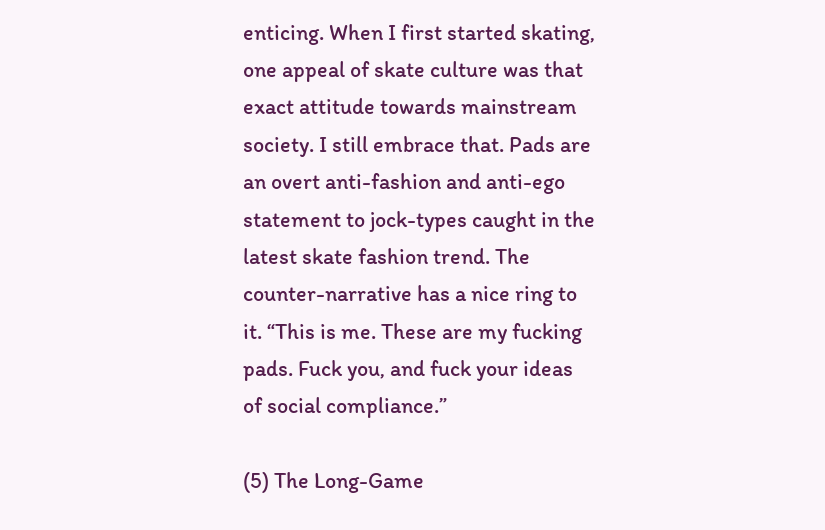enticing. When I first started skating, one appeal of skate culture was that exact attitude towards mainstream society. I still embrace that. Pads are an overt anti-fashion and anti-ego statement to jock-types caught in the latest skate fashion trend. The counter-narrative has a nice ring to it. “This is me. These are my fucking pads. Fuck you, and fuck your ideas of social compliance.”

(5) The Long-Game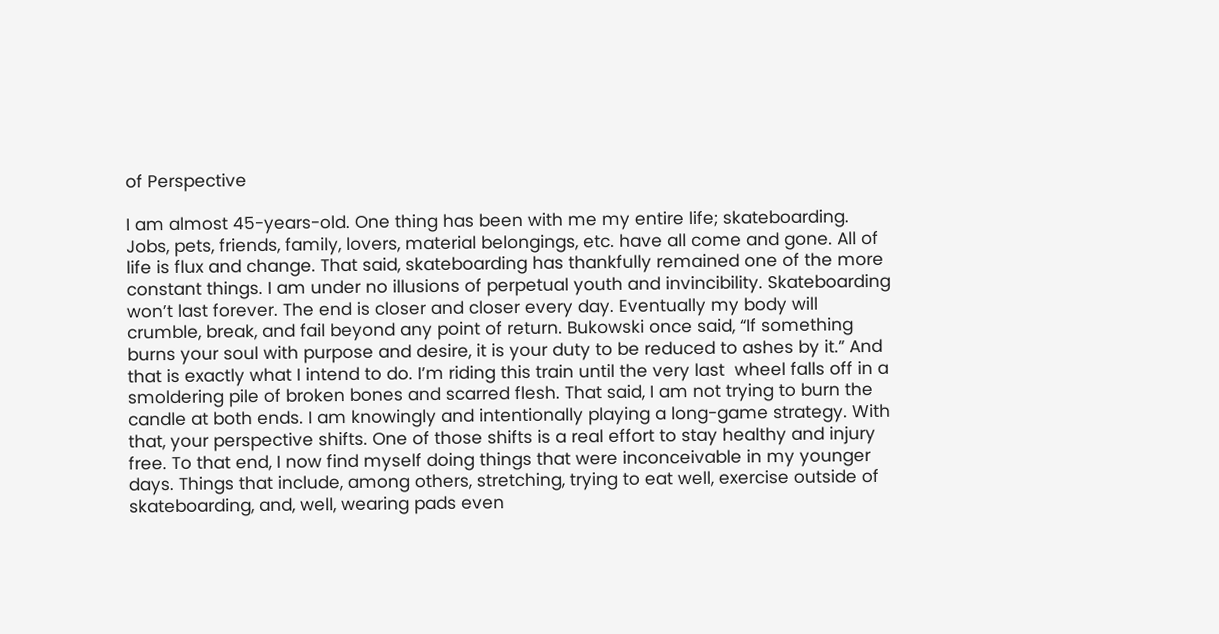of Perspective

I am almost 45-years-old. One thing has been with me my entire life; skateboarding. Jobs, pets, friends, family, lovers, material belongings, etc. have all come and gone. All of life is flux and change. That said, skateboarding has thankfully remained one of the more constant things. I am under no illusions of perpetual youth and invincibility. Skateboarding won’t last forever. The end is closer and closer every day. Eventually my body will crumble, break, and fail beyond any point of return. Bukowski once said, “If something burns your soul with purpose and desire, it is your duty to be reduced to ashes by it.” And that is exactly what I intend to do. I’m riding this train until the very last  wheel falls off in a smoldering pile of broken bones and scarred flesh. That said, I am not trying to burn the candle at both ends. I am knowingly and intentionally playing a long-game strategy. With that, your perspective shifts. One of those shifts is a real effort to stay healthy and injury free. To that end, I now find myself doing things that were inconceivable in my younger days. Things that include, among others, stretching, trying to eat well, exercise outside of skateboarding, and, well, wearing pads even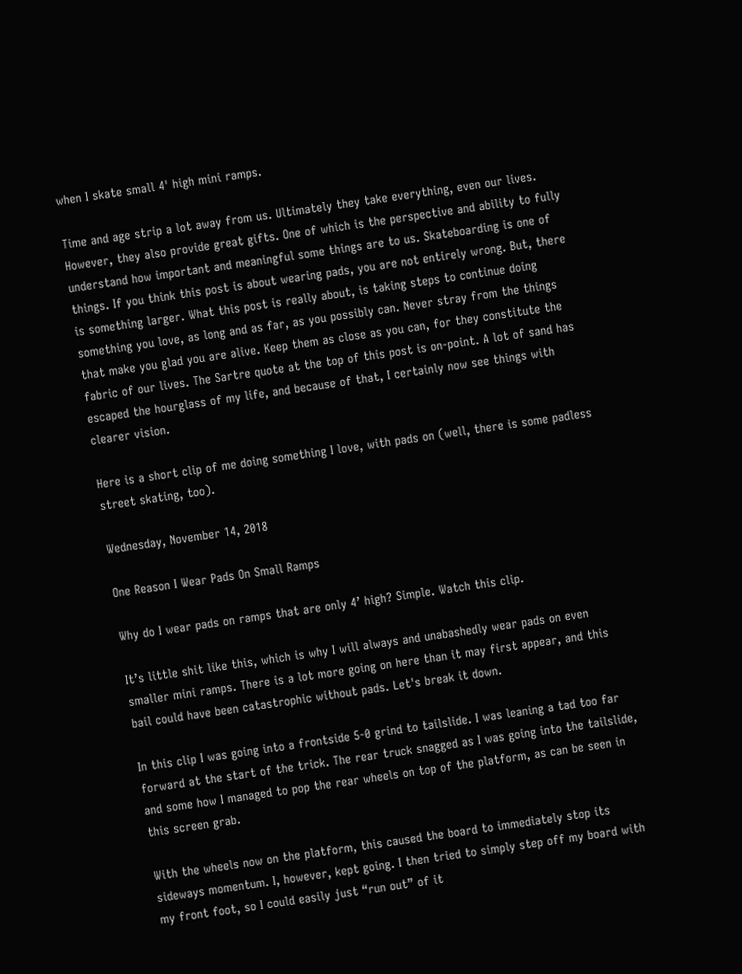when I skate small 4' high mini ramps.

Time and age strip a lot away from us. Ultimately they take everything, even our lives. However, they also provide great gifts. One of which is the perspective and ability to fully understand how important and meaningful some things are to us. Skateboarding is one of things. If you think this post is about wearing pads, you are not entirely wrong. But, there is something larger. What this post is really about, is taking steps to continue doing something you love, as long and as far, as you possibly can. Never stray from the things that make you glad you are alive. Keep them as close as you can, for they constitute the fabric of our lives. The Sartre quote at the top of this post is on-point. A lot of sand has escaped the hourglass of my life, and because of that, I certainly now see things with clearer vision.

Here is a short clip of me doing something I love, with pads on (well, there is some padless street skating, too).

Wednesday, November 14, 2018

One Reason I Wear Pads On Small Ramps

Why do I wear pads on ramps that are only 4’ high? Simple. Watch this clip.

It’s little shit like this, which is why I will always and unabashedly wear pads on even smaller mini ramps. There is a lot more going on here than it may first appear, and this bail could have been catastrophic without pads. Let's break it down.

In this clip I was going into a frontside 5-0 grind to tailslide. I was leaning a tad too far forward at the start of the trick. The rear truck snagged as I was going into the tailslide, and some how I managed to pop the rear wheels on top of the platform, as can be seen in this screen grab.

With the wheels now on the platform, this caused the board to immediately stop its sideways momentum. I, however, kept going. I then tried to simply step off my board with my front foot, so I could easily just “run out” of it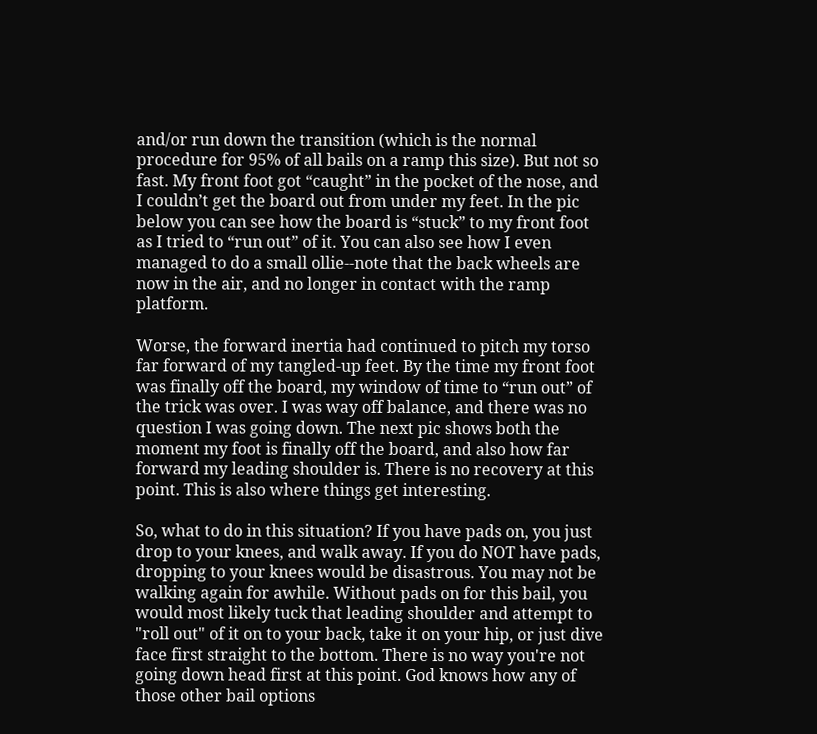and/or run down the transition (which is the normal procedure for 95% of all bails on a ramp this size). But not so fast. My front foot got “caught” in the pocket of the nose, and I couldn’t get the board out from under my feet. In the pic below you can see how the board is “stuck” to my front foot as I tried to “run out” of it. You can also see how I even managed to do a small ollie--note that the back wheels are now in the air, and no longer in contact with the ramp platform.

Worse, the forward inertia had continued to pitch my torso far forward of my tangled-up feet. By the time my front foot was finally off the board, my window of time to “run out” of the trick was over. I was way off balance, and there was no question I was going down. The next pic shows both the moment my foot is finally off the board, and also how far forward my leading shoulder is. There is no recovery at this point. This is also where things get interesting.

So, what to do in this situation? If you have pads on, you just drop to your knees, and walk away. If you do NOT have pads, dropping to your knees would be disastrous. You may not be walking again for awhile. Without pads on for this bail, you would most likely tuck that leading shoulder and attempt to "roll out" of it on to your back, take it on your hip, or just dive face first straight to the bottom. There is no way you're not going down head first at this point. God knows how any of those other bail options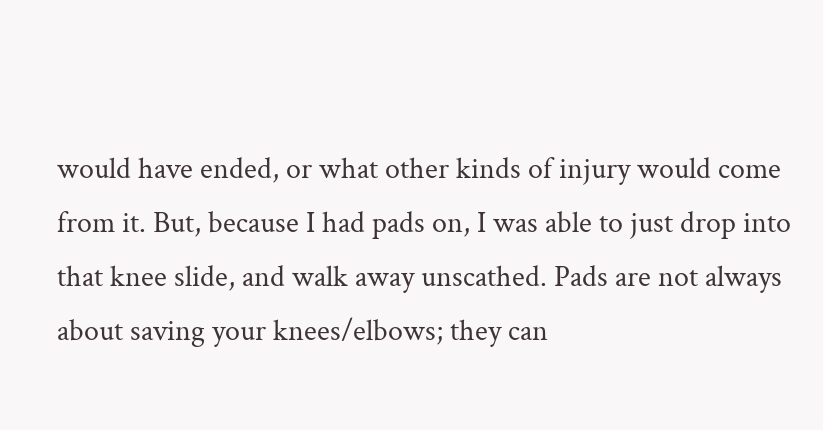would have ended, or what other kinds of injury would come from it. But, because I had pads on, I was able to just drop into that knee slide, and walk away unscathed. Pads are not always about saving your knees/elbows; they can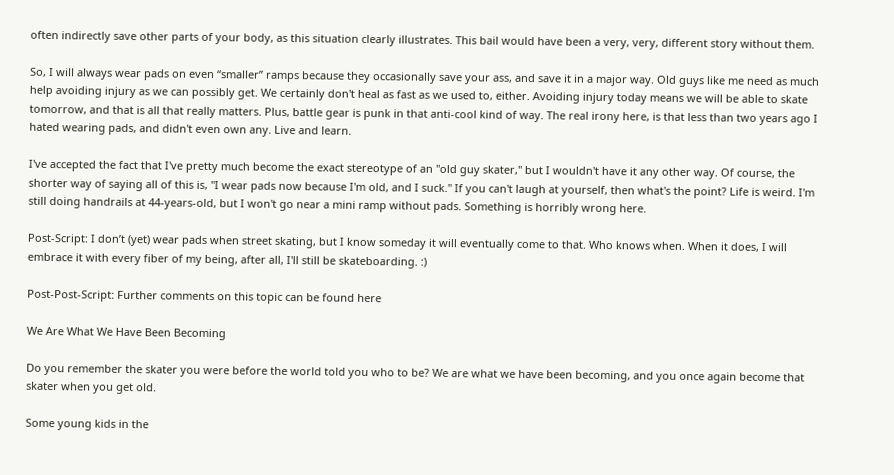often indirectly save other parts of your body, as this situation clearly illustrates. This bail would have been a very, very, different story without them.

So, I will always wear pads on even “smaller” ramps because they occasionally save your ass, and save it in a major way. Old guys like me need as much help avoiding injury as we can possibly get. We certainly don't heal as fast as we used to, either. Avoiding injury today means we will be able to skate tomorrow, and that is all that really matters. Plus, battle gear is punk in that anti-cool kind of way. The real irony here, is that less than two years ago I hated wearing pads, and didn't even own any. Live and learn.

I've accepted the fact that I've pretty much become the exact stereotype of an "old guy skater," but I wouldn't have it any other way. Of course, the shorter way of saying all of this is, "I wear pads now because I'm old, and I suck." If you can't laugh at yourself, then what's the point? Life is weird. I'm still doing handrails at 44-years-old, but I won't go near a mini ramp without pads. Something is horribly wrong here.

Post-Script: I don’t (yet) wear pads when street skating, but I know someday it will eventually come to that. Who knows when. When it does, I will embrace it with every fiber of my being, after all, I'll still be skateboarding. :)

Post-Post-Script: Further comments on this topic can be found here

We Are What We Have Been Becoming

Do you remember the skater you were before the world told you who to be? We are what we have been becoming, and you once again become that skater when you get old.

Some young kids in the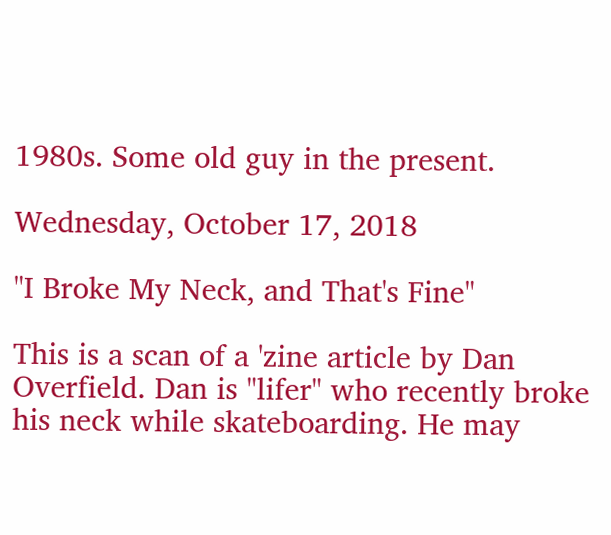1980s. Some old guy in the present.

Wednesday, October 17, 2018

"I Broke My Neck, and That's Fine"

This is a scan of a 'zine article by Dan Overfield. Dan is "lifer" who recently broke his neck while skateboarding. He may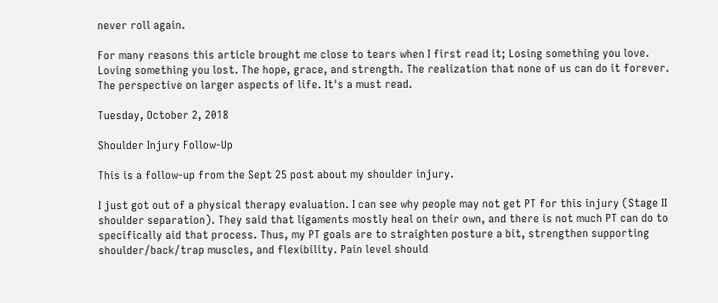never roll again.

For many reasons this article brought me close to tears when I first read it; Losing something you love. Loving something you lost. The hope, grace, and strength. The realization that none of us can do it forever. The perspective on larger aspects of life. It's a must read.

Tuesday, October 2, 2018

Shoulder Injury Follow-Up

This is a follow-up from the Sept 25 post about my shoulder injury.

I just got out of a physical therapy evaluation. I can see why people may not get PT for this injury (Stage II shoulder separation). They said that ligaments mostly heal on their own, and there is not much PT can do to specifically aid that process. Thus, my PT goals are to straighten posture a bit, strengthen supporting shoulder/back/trap muscles, and flexibility. Pain level should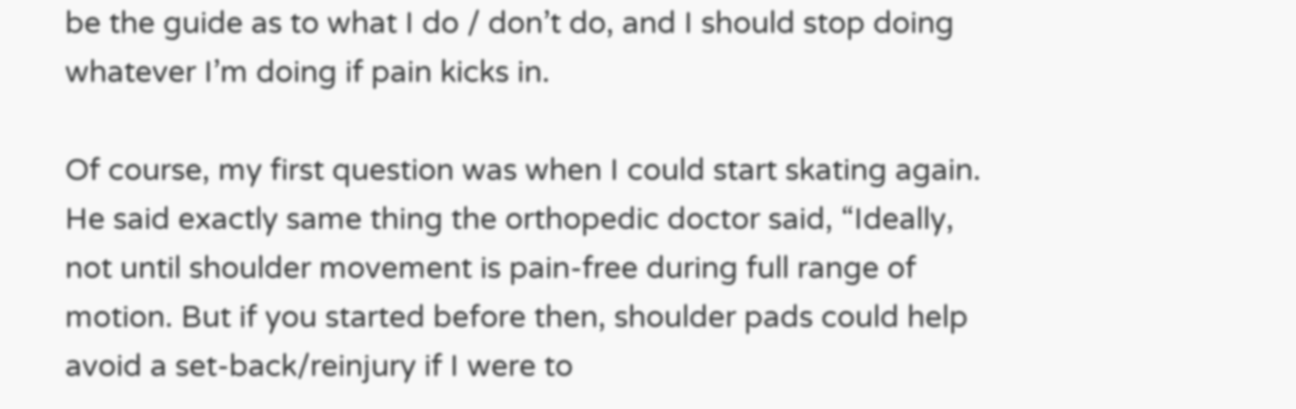be the guide as to what I do / don’t do, and I should stop doing whatever I’m doing if pain kicks in.

Of course, my first question was when I could start skating again. He said exactly same thing the orthopedic doctor said, “Ideally, not until shoulder movement is pain-free during full range of motion. But if you started before then, shoulder pads could help avoid a set-back/reinjury if I were to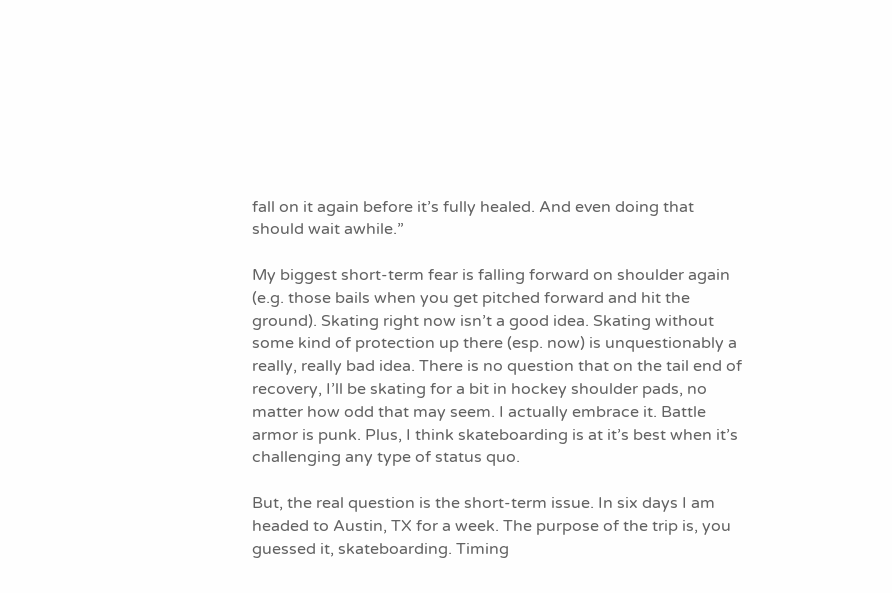fall on it again before it’s fully healed. And even doing that should wait awhile.”

My biggest short-term fear is falling forward on shoulder again (e.g. those bails when you get pitched forward and hit the ground). Skating right now isn’t a good idea. Skating without some kind of protection up there (esp. now) is unquestionably a really, really bad idea. There is no question that on the tail end of recovery, I’ll be skating for a bit in hockey shoulder pads, no matter how odd that may seem. I actually embrace it. Battle armor is punk. Plus, I think skateboarding is at it’s best when it’s challenging any type of status quo.

But, the real question is the short-term issue. In six days I am headed to Austin, TX for a week. The purpose of the trip is, you guessed it, skateboarding. Timing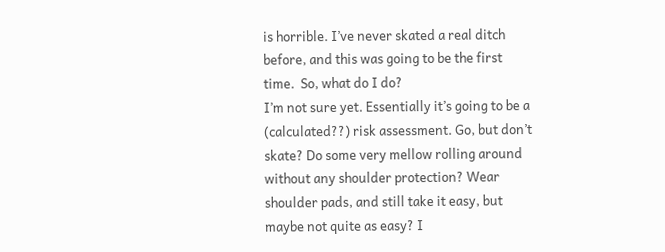is horrible. I’ve never skated a real ditch before, and this was going to be the first time.  So, what do I do?
I’m not sure yet. Essentially it’s going to be a (calculated??) risk assessment. Go, but don’t skate? Do some very mellow rolling around without any shoulder protection? Wear shoulder pads, and still take it easy, but maybe not quite as easy? I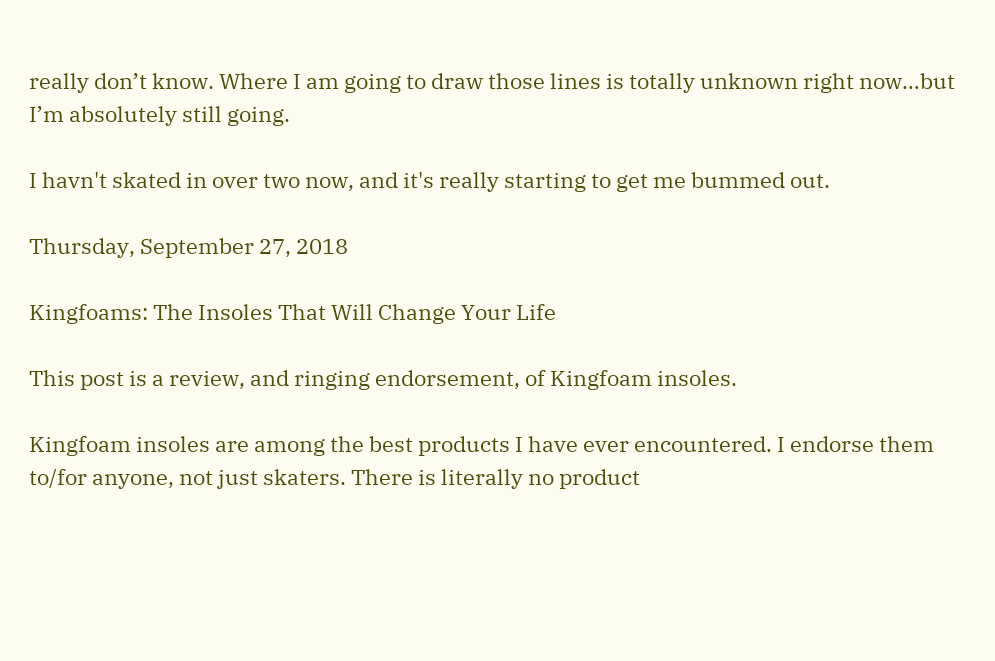really don’t know. Where I am going to draw those lines is totally unknown right now…but I’m absolutely still going.

I havn't skated in over two now, and it's really starting to get me bummed out.

Thursday, September 27, 2018

Kingfoams: The Insoles That Will Change Your Life

This post is a review, and ringing endorsement, of Kingfoam insoles.

Kingfoam insoles are among the best products I have ever encountered. I endorse them to/for anyone, not just skaters. There is literally no product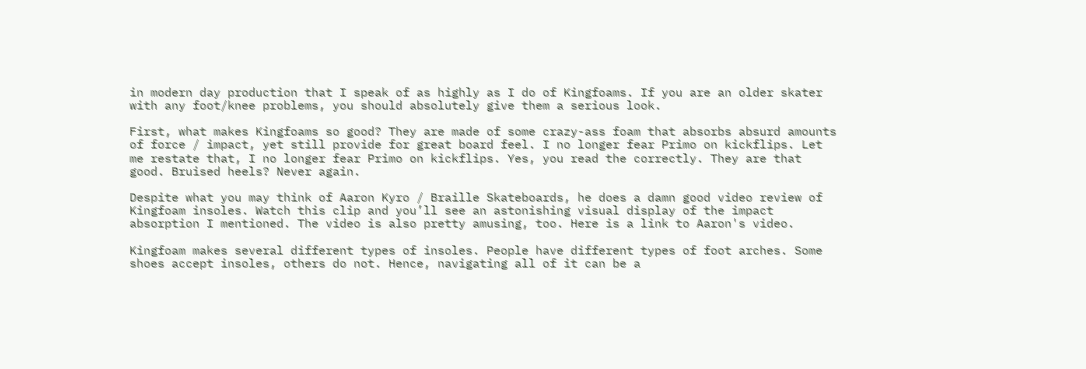in modern day production that I speak of as highly as I do of Kingfoams. If you are an older skater with any foot/knee problems, you should absolutely give them a serious look.

First, what makes Kingfoams so good? They are made of some crazy-ass foam that absorbs absurd amounts of force / impact, yet still provide for great board feel. I no longer fear Primo on kickflips. Let me restate that, I no longer fear Primo on kickflips. Yes, you read the correctly. They are that good. Bruised heels? Never again.

Despite what you may think of Aaron Kyro / Braille Skateboards, he does a damn good video review of Kingfoam insoles. Watch this clip and you’ll see an astonishing visual display of the impact absorption I mentioned. The video is also pretty amusing, too. Here is a link to Aaron's video.

Kingfoam makes several different types of insoles. People have different types of foot arches. Some shoes accept insoles, others do not. Hence, navigating all of it can be a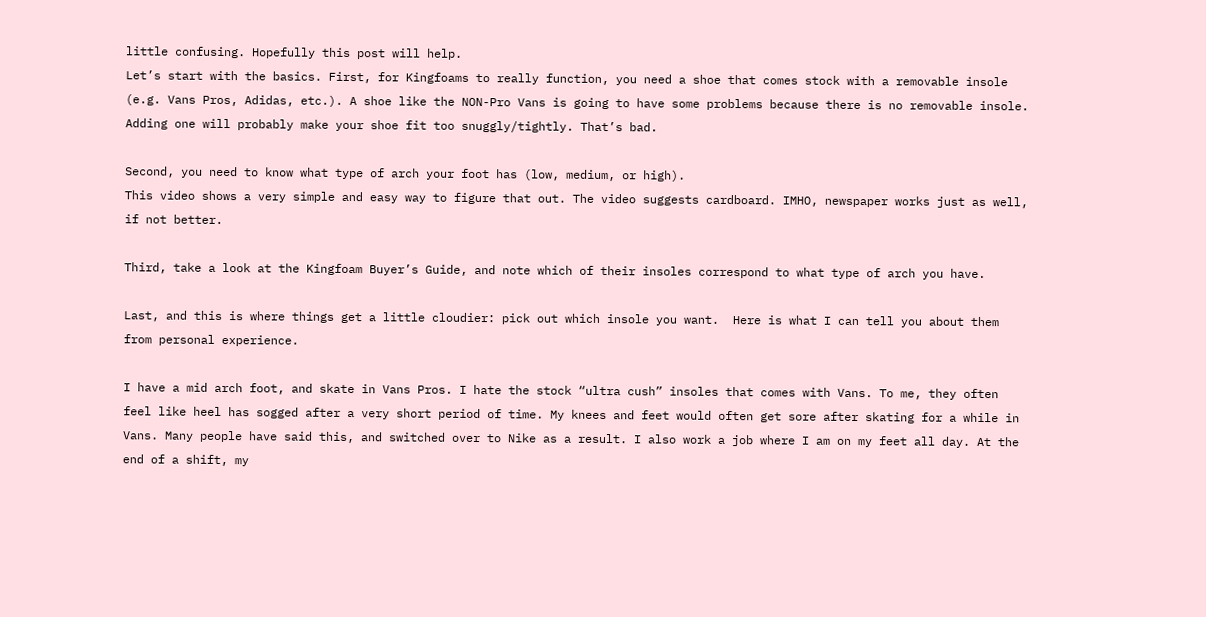little confusing. Hopefully this post will help.
Let’s start with the basics. First, for Kingfoams to really function, you need a shoe that comes stock with a removable insole (e.g. Vans Pros, Adidas, etc.). A shoe like the NON-Pro Vans is going to have some problems because there is no removable insole. Adding one will probably make your shoe fit too snuggly/tightly. That’s bad.

Second, you need to know what type of arch your foot has (low, medium, or high).
This video shows a very simple and easy way to figure that out. The video suggests cardboard. IMHO, newspaper works just as well, if not better.

Third, take a look at the Kingfoam Buyer’s Guide, and note which of their insoles correspond to what type of arch you have.

Last, and this is where things get a little cloudier: pick out which insole you want.  Here is what I can tell you about them from personal experience.

I have a mid arch foot, and skate in Vans Pros. I hate the stock “ultra cush” insoles that comes with Vans. To me, they often feel like heel has sogged after a very short period of time. My knees and feet would often get sore after skating for a while in Vans. Many people have said this, and switched over to Nike as a result. I also work a job where I am on my feet all day. At the end of a shift, my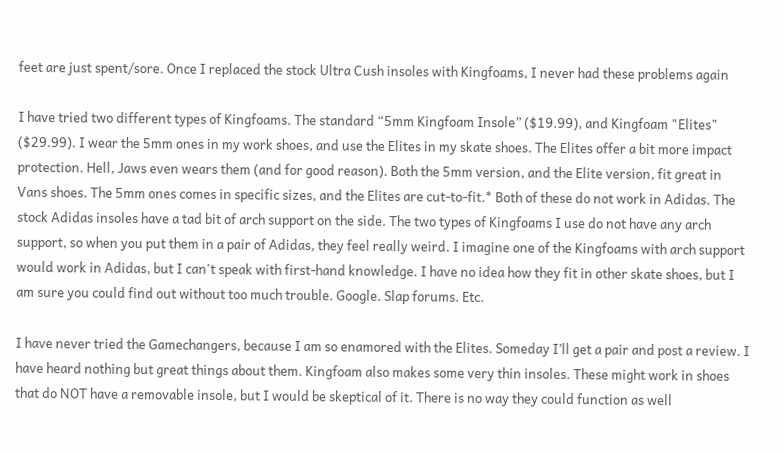feet are just spent/sore. Once I replaced the stock Ultra Cush insoles with Kingfoams, I never had these problems again

I have tried two different types of Kingfoams. The standard “5mm Kingfoam Insole” ($19.99), and Kingfoam "Elites" ($29.99). I wear the 5mm ones in my work shoes, and use the Elites in my skate shoes. The Elites offer a bit more impact protection. Hell, Jaws even wears them (and for good reason). Both the 5mm version, and the Elite version, fit great in Vans shoes. The 5mm ones comes in specific sizes, and the Elites are cut-to-fit.* Both of these do not work in Adidas. The stock Adidas insoles have a tad bit of arch support on the side. The two types of Kingfoams I use do not have any arch support, so when you put them in a pair of Adidas, they feel really weird. I imagine one of the Kingfoams with arch support would work in Adidas, but I can't speak with first-hand knowledge. I have no idea how they fit in other skate shoes, but I am sure you could find out without too much trouble. Google. Slap forums. Etc.

I have never tried the Gamechangers, because I am so enamored with the Elites. Someday I’ll get a pair and post a review. I have heard nothing but great things about them. Kingfoam also makes some very thin insoles. These might work in shoes that do NOT have a removable insole, but I would be skeptical of it. There is no way they could function as well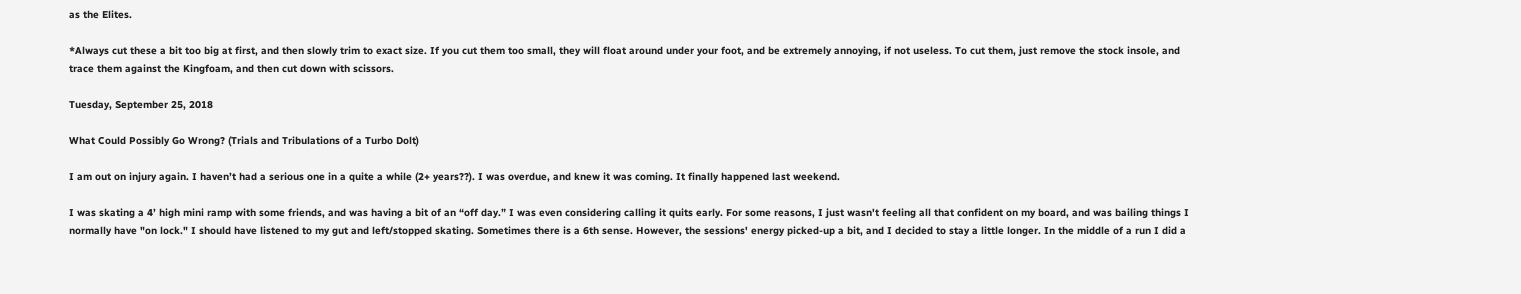as the Elites.

*Always cut these a bit too big at first, and then slowly trim to exact size. If you cut them too small, they will float around under your foot, and be extremely annoying, if not useless. To cut them, just remove the stock insole, and trace them against the Kingfoam, and then cut down with scissors.

Tuesday, September 25, 2018

What Could Possibly Go Wrong? (Trials and Tribulations of a Turbo Dolt)

I am out on injury again. I haven’t had a serious one in a quite a while (2+ years??). I was overdue, and knew it was coming. It finally happened last weekend.

I was skating a 4’ high mini ramp with some friends, and was having a bit of an “off day.” I was even considering calling it quits early. For some reasons, I just wasn't feeling all that confident on my board, and was bailing things I normally have "on lock." I should have listened to my gut and left/stopped skating. Sometimes there is a 6th sense. However, the sessions' energy picked-up a bit, and I decided to stay a little longer. In the middle of a run I did a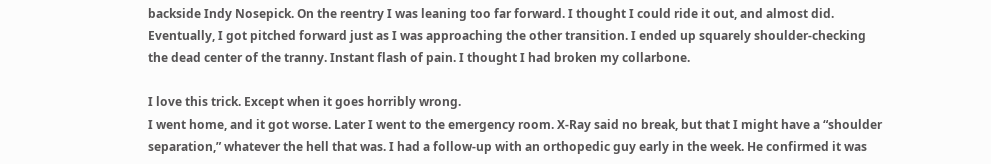backside Indy Nosepick. On the reentry I was leaning too far forward. I thought I could ride it out, and almost did. Eventually, I got pitched forward just as I was approaching the other transition. I ended up squarely shoulder-checking the dead center of the tranny. Instant flash of pain. I thought I had broken my collarbone.

I love this trick. Except when it goes horribly wrong.
I went home, and it got worse. Later I went to the emergency room. X-Ray said no break, but that I might have a “shoulder separation,” whatever the hell that was. I had a follow-up with an orthopedic guy early in the week. He confirmed it was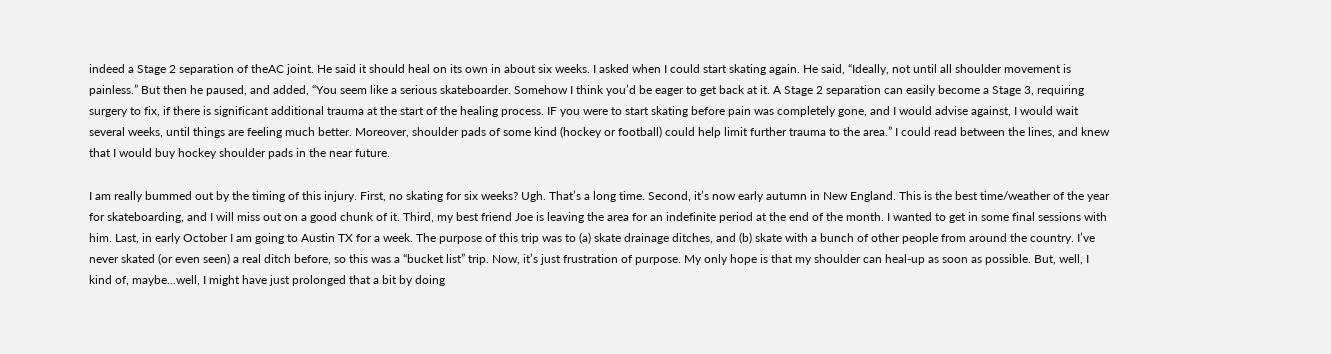indeed a Stage 2 separation of theAC joint. He said it should heal on its own in about six weeks. I asked when I could start skating again. He said, “Ideally, not until all shoulder movement is painless.” But then he paused, and added, “You seem like a serious skateboarder. Somehow I think you’d be eager to get back at it. A Stage 2 separation can easily become a Stage 3, requiring surgery to fix, if there is significant additional trauma at the start of the healing process. IF you were to start skating before pain was completely gone, and I would advise against, I would wait several weeks, until things are feeling much better. Moreover, shoulder pads of some kind (hockey or football) could help limit further trauma to the area.” I could read between the lines, and knew that I would buy hockey shoulder pads in the near future.

I am really bummed out by the timing of this injury. First, no skating for six weeks? Ugh. That’s a long time. Second, it’s now early autumn in New England. This is the best time/weather of the year for skateboarding, and I will miss out on a good chunk of it. Third, my best friend Joe is leaving the area for an indefinite period at the end of the month. I wanted to get in some final sessions with him. Last, in early October I am going to Austin TX for a week. The purpose of this trip was to (a) skate drainage ditches, and (b) skate with a bunch of other people from around the country. I’ve never skated (or even seen) a real ditch before, so this was a “bucket list” trip. Now, it’s just frustration of purpose. My only hope is that my shoulder can heal-up as soon as possible. But, well, I kind of, maybe...well, I might have just prolonged that a bit by doing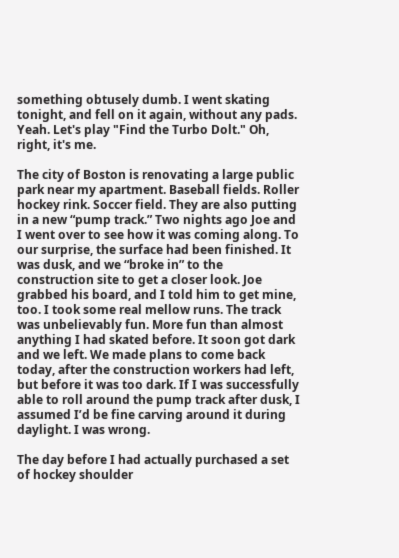something obtusely dumb. I went skating tonight, and fell on it again, without any pads. Yeah. Let's play "Find the Turbo Dolt." Oh, right, it's me.

The city of Boston is renovating a large public park near my apartment. Baseball fields. Roller hockey rink. Soccer field. They are also putting in a new “pump track.” Two nights ago Joe and I went over to see how it was coming along. To our surprise, the surface had been finished. It was dusk, and we “broke in” to the construction site to get a closer look. Joe grabbed his board, and I told him to get mine, too. I took some real mellow runs. The track was unbelievably fun. More fun than almost anything I had skated before. It soon got dark and we left. We made plans to come back today, after the construction workers had left, but before it was too dark. If I was successfully able to roll around the pump track after dusk, I assumed I’d be fine carving around it during daylight. I was wrong.

The day before I had actually purchased a set of hockey shoulder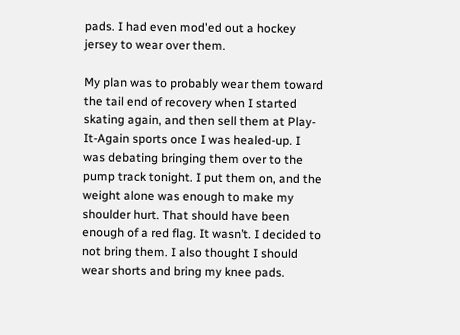pads. I had even mod'ed out a hockey jersey to wear over them.

My plan was to probably wear them toward the tail end of recovery when I started skating again, and then sell them at Play-It-Again sports once I was healed-up. I was debating bringing them over to the pump track tonight. I put them on, and the weight alone was enough to make my shoulder hurt. That should have been enough of a red flag. It wasn’t. I decided to not bring them. I also thought I should wear shorts and bring my knee pads.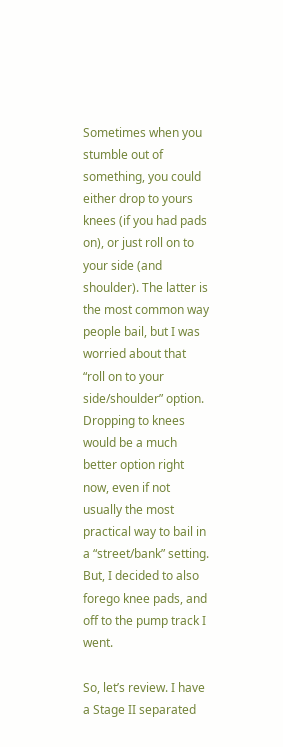Sometimes when you stumble out of something, you could either drop to yours knees (if you had pads on), or just roll on to your side (and shoulder). The latter is the most common way people bail, but I was worried about that “roll on to your side/shoulder” option. Dropping to knees would be a much better option right now, even if not usually the most practical way to bail in a “street/bank” setting. But, I decided to also forego knee pads, and off to the pump track I went.

So, let’s review. I have a Stage II separated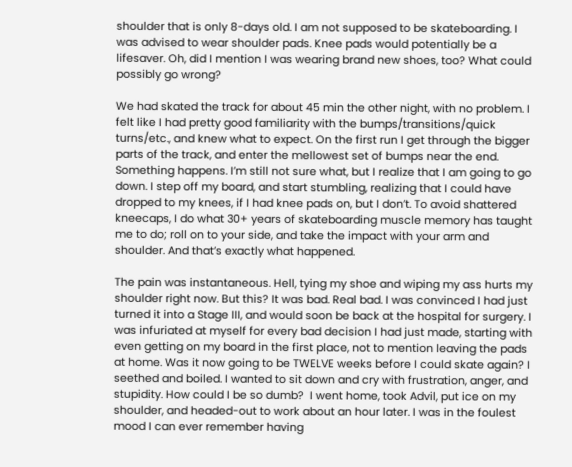shoulder that is only 8-days old. I am not supposed to be skateboarding. I was advised to wear shoulder pads. Knee pads would potentially be a lifesaver. Oh, did I mention I was wearing brand new shoes, too? What could possibly go wrong?

We had skated the track for about 45 min the other night, with no problem. I felt like I had pretty good familiarity with the bumps/transitions/quick turns/etc., and knew what to expect. On the first run I get through the bigger parts of the track, and enter the mellowest set of bumps near the end. Something happens. I’m still not sure what, but I realize that I am going to go down. I step off my board, and start stumbling, realizing that I could have dropped to my knees, if I had knee pads on, but I don’t. To avoid shattered kneecaps, I do what 30+ years of skateboarding muscle memory has taught me to do; roll on to your side, and take the impact with your arm and shoulder. And that’s exactly what happened.

The pain was instantaneous. Hell, tying my shoe and wiping my ass hurts my shoulder right now. But this? It was bad. Real bad. I was convinced I had just turned it into a Stage III, and would soon be back at the hospital for surgery. I was infuriated at myself for every bad decision I had just made, starting with even getting on my board in the first place, not to mention leaving the pads at home. Was it now going to be TWELVE weeks before I could skate again? I seethed and boiled. I wanted to sit down and cry with frustration, anger, and stupidity. How could I be so dumb?  I went home, took Advil, put ice on my shoulder, and headed-out to work about an hour later. I was in the foulest mood I can ever remember having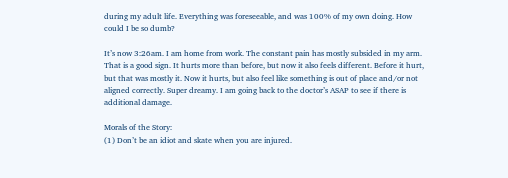during my adult life. Everything was foreseeable, and was 100% of my own doing. How could I be so dumb?

It’s now 3:26am. I am home from work. The constant pain has mostly subsided in my arm. That is a good sign. It hurts more than before, but now it also feels different. Before it hurt, but that was mostly it. Now it hurts, but also feel like something is out of place and/or not aligned correctly. Super dreamy. I am going back to the doctor’s ASAP to see if there is additional damage.

Morals of the Story:
(1) Don’t be an idiot and skate when you are injured.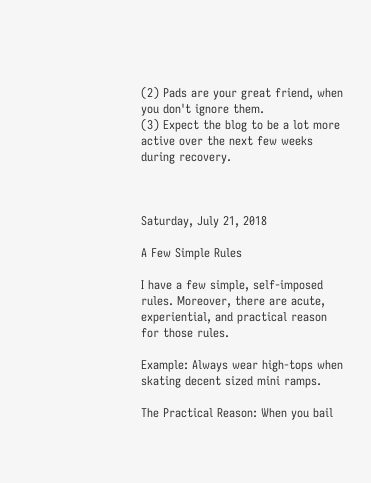(2) Pads are your great friend, when you don't ignore them.
(3) Expect the blog to be a lot more active over the next few weeks during recovery.



Saturday, July 21, 2018

A Few Simple Rules

I have a few simple, self-imposed rules. Moreover, there are acute, experiential, and practical reason for those rules.

Example: Always wear high-tops when skating decent sized mini ramps.

The Practical Reason: When you bail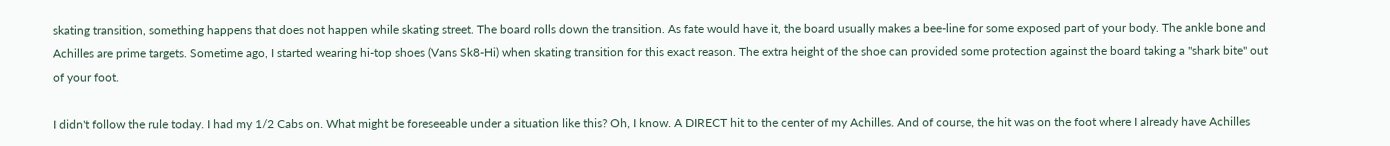skating transition, something happens that does not happen while skating street. The board rolls down the transition. As fate would have it, the board usually makes a bee-line for some exposed part of your body. The ankle bone and Achilles are prime targets. Sometime ago, I started wearing hi-top shoes (Vans Sk8-Hi) when skating transition for this exact reason. The extra height of the shoe can provided some protection against the board taking a "shark bite" out of your foot.

I didn't follow the rule today. I had my 1/2 Cabs on. What might be foreseeable under a situation like this? Oh, I know. A DIRECT hit to the center of my Achilles. And of course, the hit was on the foot where I already have Achilles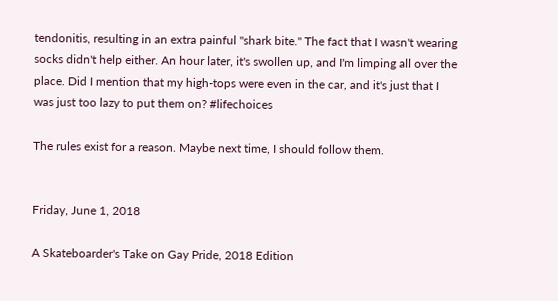tendonitis, resulting in an extra painful "shark bite." The fact that I wasn't wearing socks didn't help either. An hour later, it's swollen up, and I'm limping all over the place. Did I mention that my high-tops were even in the car, and it's just that I was just too lazy to put them on? #lifechoices

The rules exist for a reason. Maybe next time, I should follow them.


Friday, June 1, 2018

A Skateboarder's Take on Gay Pride, 2018 Edition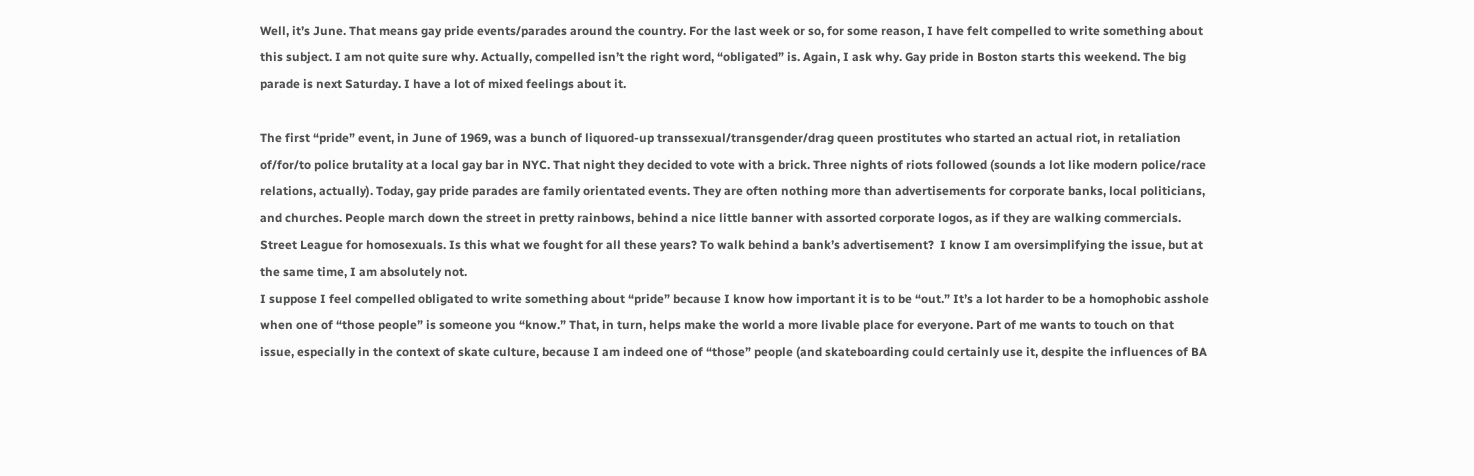Well, it’s June. That means gay pride events/parades around the country. For the last week or so, for some reason, I have felt compelled to write something about this subject. I am not quite sure why. Actually, compelled isn’t the right word, “obligated” is. Again, I ask why. Gay pride in Boston starts this weekend. The big parade is next Saturday. I have a lot of mixed feelings about it.

The first “pride” event, in June of 1969, was a bunch of liquored-up transsexual/transgender/drag queen prostitutes who started an actual riot, in retaliation of/for/to police brutality at a local gay bar in NYC. That night they decided to vote with a brick. Three nights of riots followed (sounds a lot like modern police/race relations, actually). Today, gay pride parades are family orientated events. They are often nothing more than advertisements for corporate banks, local politicians, and churches. People march down the street in pretty rainbows, behind a nice little banner with assorted corporate logos, as if they are walking commercials.
Street League for homosexuals. Is this what we fought for all these years? To walk behind a bank’s advertisement?  I know I am oversimplifying the issue, but at the same time, I am absolutely not.
I suppose I feel compelled obligated to write something about “pride” because I know how important it is to be “out.” It’s a lot harder to be a homophobic asshole when one of “those people” is someone you “know.” That, in turn, helps make the world a more livable place for everyone. Part of me wants to touch on that issue, especially in the context of skate culture, because I am indeed one of “those” people (and skateboarding could certainly use it, despite the influences of BA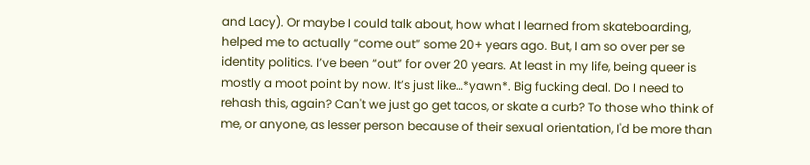and Lacy). Or maybe I could talk about, how what I learned from skateboarding, helped me to actually “come out” some 20+ years ago. But, I am so over per se identity politics. I’ve been “out” for over 20 years. At least in my life, being queer is mostly a moot point by now. It’s just like…*yawn*. Big fucking deal. Do I need to rehash this, again? Can't we just go get tacos, or skate a curb? To those who think of me, or anyone, as lesser person because of their sexual orientation, I'd be more than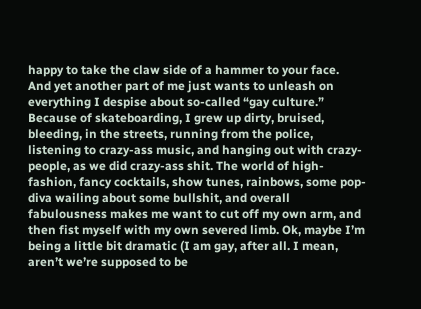happy to take the claw side of a hammer to your face.
And yet another part of me just wants to unleash on everything I despise about so-called “gay culture.” Because of skateboarding, I grew up dirty, bruised, bleeding, in the streets, running from the police, listening to crazy-ass music, and hanging out with crazy-people, as we did crazy-ass shit. The world of high-fashion, fancy cocktails, show tunes, rainbows, some pop-diva wailing about some bullshit, and overall fabulousness makes me want to cut off my own arm, and then fist myself with my own severed limb. Ok, maybe I’m being a little bit dramatic (I am gay, after all. I mean, aren’t we’re supposed to be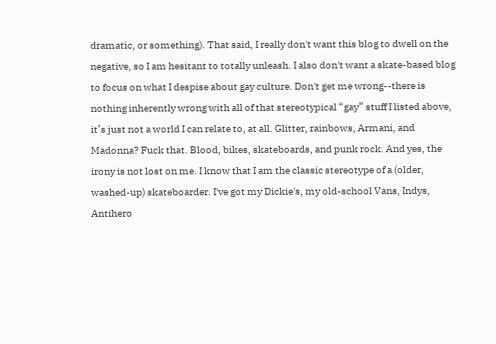dramatic, or something). That said, I really don't want this blog to dwell on the negative, so I am hesitant to totally unleash. I also don't want a skate-based blog to focus on what I despise about gay culture. Don't get me wrong--there is nothing inherently wrong with all of that stereotypical “gay” stuff I listed above, it’s just not a world I can relate to, at all. Glitter, rainbows, Armani, and Madonna? Fuck that. Blood, bikes, skateboards, and punk rock. And yes, the irony is not lost on me. I know that I am the classic stereotype of a (older, washed-up) skateboarder. I've got my Dickie's, my old-school Vans, Indys, Antihero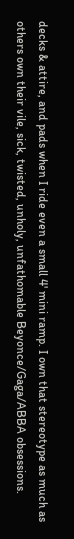decks & attire, and pads when I ride even a small 4' mini ramp. I own that stereotype as much as others own their vile, sick, twisted, unholy, unfathomable Beyonce/Gaga/ABBA obsessions.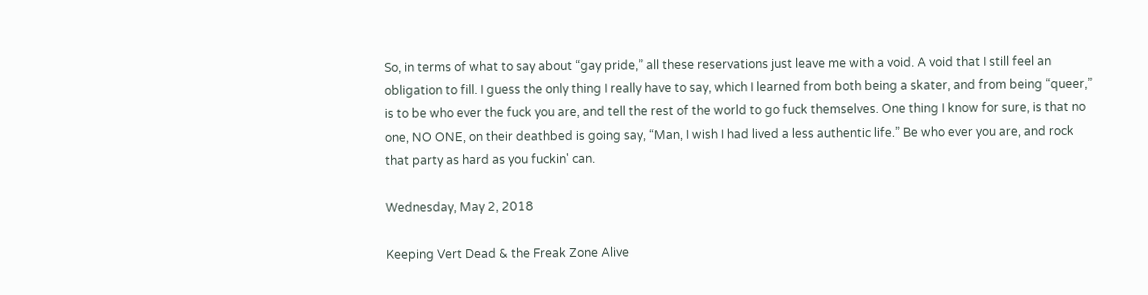So, in terms of what to say about “gay pride,” all these reservations just leave me with a void. A void that I still feel an obligation to fill. I guess the only thing I really have to say, which I learned from both being a skater, and from being “queer,” is to be who ever the fuck you are, and tell the rest of the world to go fuck themselves. One thing I know for sure, is that no one, NO ONE, on their deathbed is going say, “Man, I wish I had lived a less authentic life.” Be who ever you are, and rock that party as hard as you fuckin' can.

Wednesday, May 2, 2018

Keeping Vert Dead & the Freak Zone Alive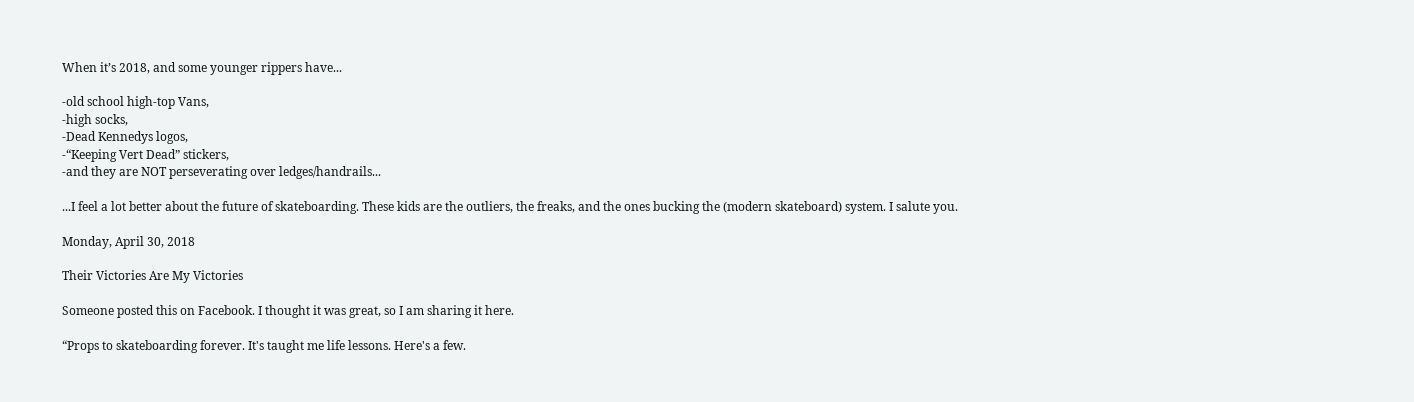When it’s 2018, and some younger rippers have...

-old school high-top Vans,
-high socks,
-Dead Kennedys logos,
-“Keeping Vert Dead” stickers,
-and they are NOT perseverating over ledges/handrails...

...I feel a lot better about the future of skateboarding. These kids are the outliers, the freaks, and the ones bucking the (modern skateboard) system. I salute you.

Monday, April 30, 2018

Their Victories Are My Victories

Someone posted this on Facebook. I thought it was great, so I am sharing it here.

“Props to skateboarding forever. It's taught me life lessons. Here's a few.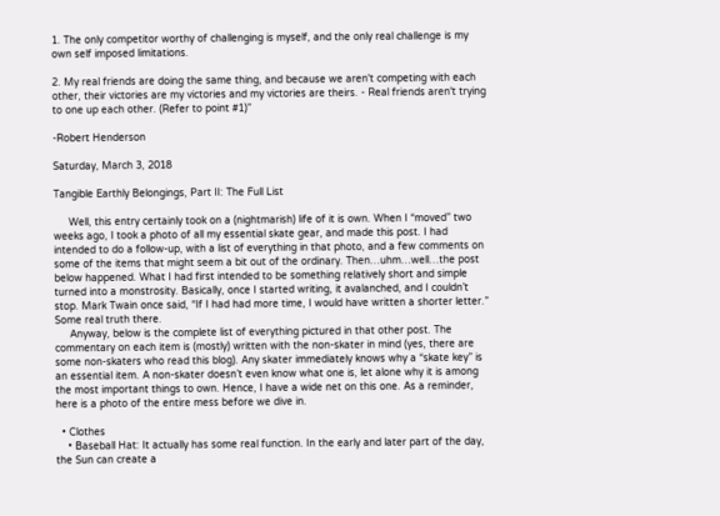1. The only competitor worthy of challenging is myself, and the only real challenge is my own self imposed limitations.

2. My real friends are doing the same thing, and because we aren't competing with each other, their victories are my victories and my victories are theirs. - Real friends aren't trying to one up each other. (Refer to point #1)”

-Robert Henderson

Saturday, March 3, 2018

Tangible Earthly Belongings, Part II: The Full List

     Well, this entry certainly took on a (nightmarish) life of it is own. When I “moved” two weeks ago, I took a photo of all my essential skate gear, and made this post. I had intended to do a follow-up, with a list of everything in that photo, and a few comments on some of the items that might seem a bit out of the ordinary. Then…uhm…well…the post below happened. What I had first intended to be something relatively short and simple turned into a monstrosity. Basically, once I started writing, it avalanched, and I couldn’t stop. Mark Twain once said, “If I had had more time, I would have written a shorter letter.” Some real truth there.
     Anyway, below is the complete list of everything pictured in that other post. The commentary on each item is (mostly) written with the non-skater in mind (yes, there are some non-skaters who read this blog). Any skater immediately knows why a “skate key” is an essential item. A non-skater doesn’t even know what one is, let alone why it is among the most important things to own. Hence, I have a wide net on this one. As a reminder, here is a photo of the entire mess before we dive in.

  • Clothes
    • Baseball Hat: It actually has some real function. In the early and later part of the day, the Sun can create a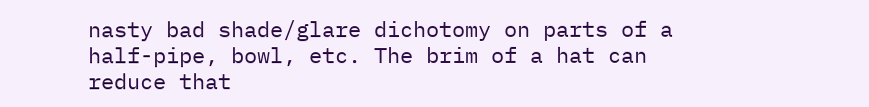nasty bad shade/glare dichotomy on parts of a half-pipe, bowl, etc. The brim of a hat can reduce that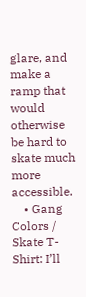glare, and make a ramp that would otherwise be hard to skate much more accessible.
    • Gang Colors / Skate T-Shirt: I’ll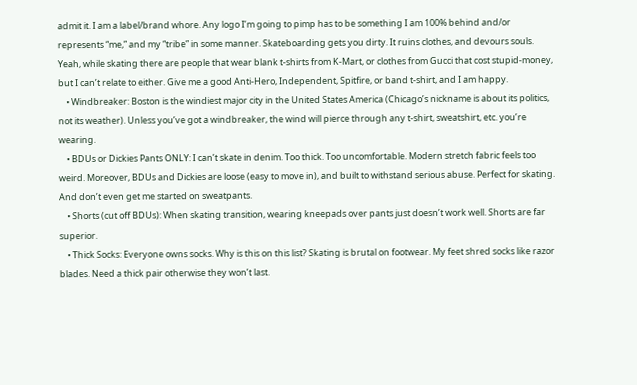admit it. I am a label/brand whore. Any logo I’m going to pimp has to be something I am 100% behind and/or represents “me,” and my “tribe” in some manner. Skateboarding gets you dirty. It ruins clothes, and devours souls. Yeah, while skating there are people that wear blank t-shirts from K-Mart, or clothes from Gucci that cost stupid-money, but I can’t relate to either. Give me a good Anti-Hero, Independent, Spitfire, or band t-shirt, and I am happy.
    • Windbreaker: Boston is the windiest major city in the United States America (Chicago’s nickname is about its politics, not its weather). Unless you’ve got a windbreaker, the wind will pierce through any t-shirt, sweatshirt, etc. you’re wearing.
    • BDUs or Dickies Pants ONLY: I can’t skate in denim. Too thick. Too uncomfortable. Modern stretch fabric feels too weird. Moreover, BDUs and Dickies are loose (easy to move in), and built to withstand serious abuse. Perfect for skating. And don’t even get me started on sweatpants.
    • Shorts (cut off BDUs): When skating transition, wearing kneepads over pants just doesn’t work well. Shorts are far superior.
    • Thick Socks: Everyone owns socks. Why is this on this list? Skating is brutal on footwear. My feet shred socks like razor blades. Need a thick pair otherwise they won’t last.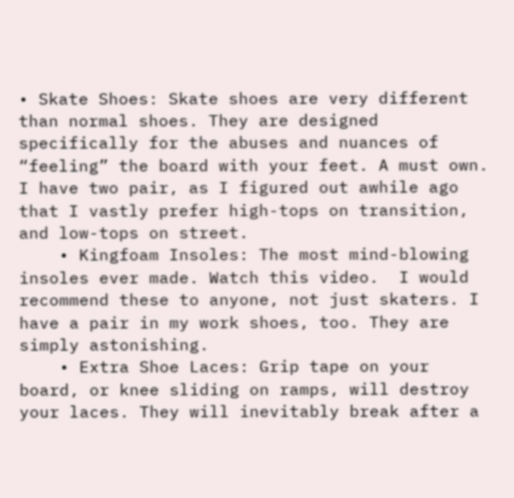• Skate Shoes: Skate shoes are very different than normal shoes. They are designed specifically for the abuses and nuances of “feeling” the board with your feet. A must own. I have two pair, as I figured out awhile ago that I vastly prefer high-tops on transition, and low-tops on street.
    • Kingfoam Insoles: The most mind-blowing insoles ever made. Watch this video.  I would recommend these to anyone, not just skaters. I have a pair in my work shoes, too. They are simply astonishing.
    • Extra Shoe Laces: Grip tape on your board, or knee sliding on ramps, will destroy your laces. They will inevitably break after a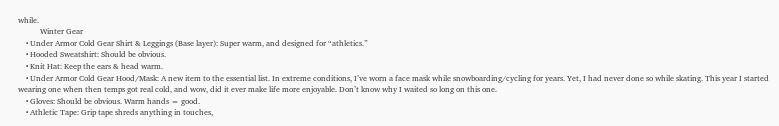while.
           Winter Gear
    • Under Armor Cold Gear Shirt & Leggings (Base layer): Super warm, and designed for “athletics.”
    • Hooded Sweatshirt: Should be obvious.
    • Knit Hat: Keep the ears & head warm.
    • Under Armor Cold Gear Hood/Mask: A new item to the essential list. In extreme conditions, I’ve worn a face mask while snowboarding/cycling for years. Yet, I had never done so while skating. This year I started wearing one when then temps got real cold, and wow, did it ever make life more enjoyable. Don’t know why I waited so long on this one.
    • Gloves: Should be obvious. Warm hands = good.
    • Athletic Tape: Grip tape shreds anything in touches,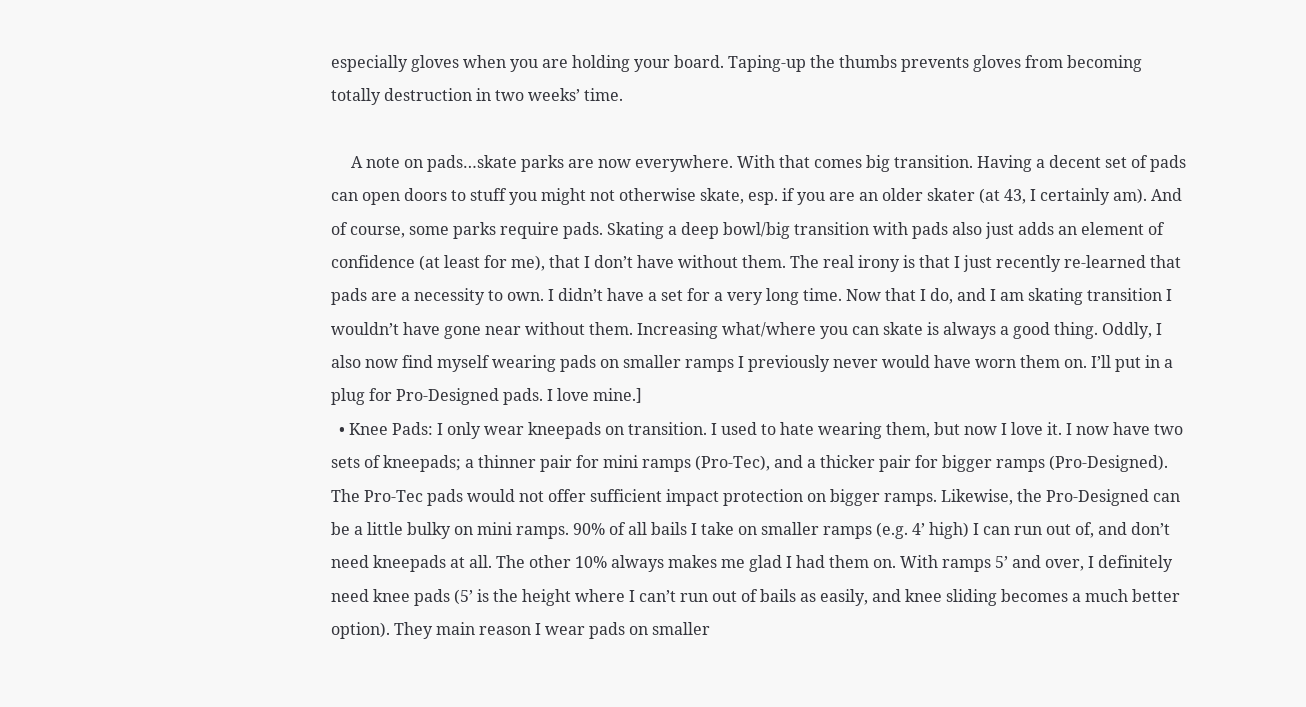especially gloves when you are holding your board. Taping-up the thumbs prevents gloves from becoming totally destruction in two weeks’ time.

     A note on pads…skate parks are now everywhere. With that comes big transition. Having a decent set of pads can open doors to stuff you might not otherwise skate, esp. if you are an older skater (at 43, I certainly am). And of course, some parks require pads. Skating a deep bowl/big transition with pads also just adds an element of confidence (at least for me), that I don’t have without them. The real irony is that I just recently re-learned that pads are a necessity to own. I didn’t have a set for a very long time. Now that I do, and I am skating transition I wouldn’t have gone near without them. Increasing what/where you can skate is always a good thing. Oddly, I also now find myself wearing pads on smaller ramps I previously never would have worn them on. I’ll put in a plug for Pro-Designed pads. I love mine.]
  • Knee Pads: I only wear kneepads on transition. I used to hate wearing them, but now I love it. I now have two sets of kneepads; a thinner pair for mini ramps (Pro-Tec), and a thicker pair for bigger ramps (Pro-Designed). The Pro-Tec pads would not offer sufficient impact protection on bigger ramps. Likewise, the Pro-Designed can be a little bulky on mini ramps. 90% of all bails I take on smaller ramps (e.g. 4’ high) I can run out of, and don’t need kneepads at all. The other 10% always makes me glad I had them on. With ramps 5’ and over, I definitely need knee pads (5’ is the height where I can’t run out of bails as easily, and knee sliding becomes a much better option). They main reason I wear pads on smaller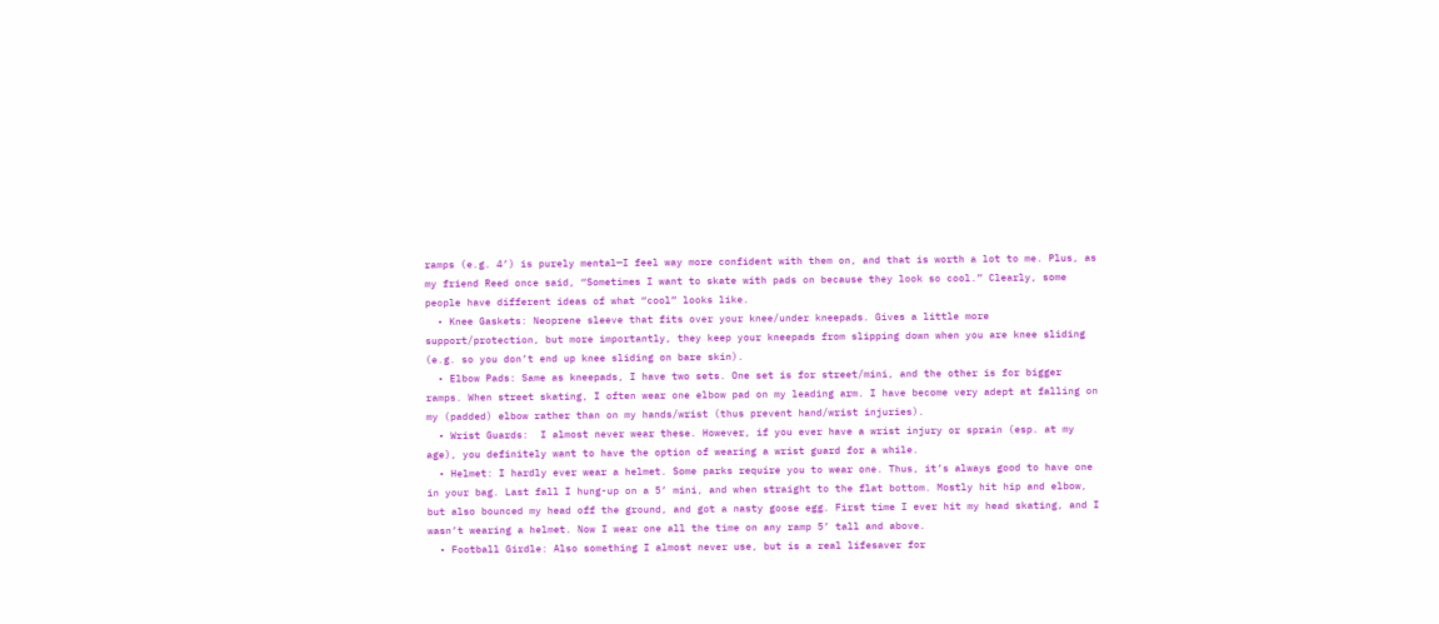ramps (e.g. 4’) is purely mental—I feel way more confident with them on, and that is worth a lot to me. Plus, as my friend Reed once said, “Sometimes I want to skate with pads on because they look so cool.” Clearly, some people have different ideas of what “cool” looks like.
  • Knee Gaskets: Neoprene sleeve that fits over your knee/under kneepads. Gives a little more support/protection, but more importantly, they keep your kneepads from slipping down when you are knee sliding (e.g. so you don’t end up knee sliding on bare skin).
  • Elbow Pads: Same as kneepads, I have two sets. One set is for street/mini, and the other is for bigger ramps. When street skating, I often wear one elbow pad on my leading arm. I have become very adept at falling on my (padded) elbow rather than on my hands/wrist (thus prevent hand/wrist injuries).
  • Wrist Guards:  I almost never wear these. However, if you ever have a wrist injury or sprain (esp. at my age), you definitely want to have the option of wearing a wrist guard for a while.
  • Helmet: I hardly ever wear a helmet. Some parks require you to wear one. Thus, it’s always good to have one in your bag. Last fall I hung-up on a 5’ mini, and when straight to the flat bottom. Mostly hit hip and elbow, but also bounced my head off the ground, and got a nasty goose egg. First time I ever hit my head skating, and I wasn’t wearing a helmet. Now I wear one all the time on any ramp 5’ tall and above.
  • Football Girdle: Also something I almost never use, but is a real lifesaver for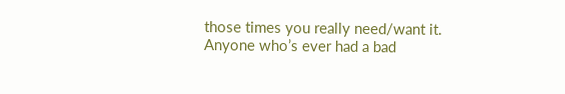those times you really need/want it. Anyone who’s ever had a bad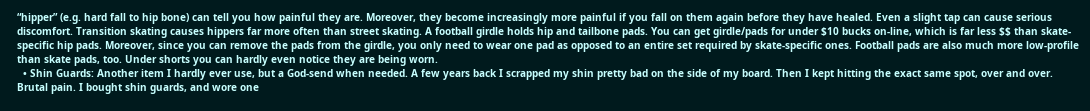“hipper” (e.g. hard fall to hip bone) can tell you how painful they are. Moreover, they become increasingly more painful if you fall on them again before they have healed. Even a slight tap can cause serious discomfort. Transition skating causes hippers far more often than street skating. A football girdle holds hip and tailbone pads. You can get girdle/pads for under $10 bucks on-line, which is far less $$ than skate-specific hip pads. Moreover, since you can remove the pads from the girdle, you only need to wear one pad as opposed to an entire set required by skate-specific ones. Football pads are also much more low-profile than skate pads, too. Under shorts you can hardly even notice they are being worn.
  • Shin Guards: Another item I hardly ever use, but a God-send when needed. A few years back I scrapped my shin pretty bad on the side of my board. Then I kept hitting the exact same spot, over and over. Brutal pain. I bought shin guards, and wore one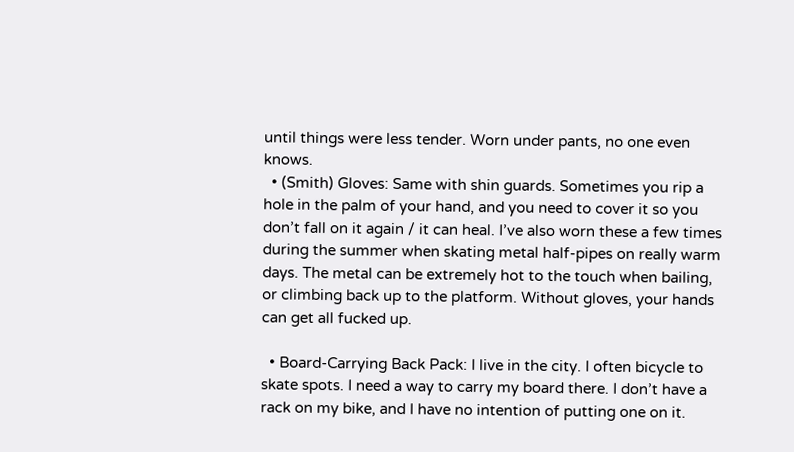until things were less tender. Worn under pants, no one even knows.
  • (Smith) Gloves: Same with shin guards. Sometimes you rip a hole in the palm of your hand, and you need to cover it so you don’t fall on it again / it can heal. I’ve also worn these a few times during the summer when skating metal half-pipes on really warm days. The metal can be extremely hot to the touch when bailing, or climbing back up to the platform. Without gloves, your hands can get all fucked up.

  • Board-Carrying Back Pack: I live in the city. I often bicycle to skate spots. I need a way to carry my board there. I don’t have a rack on my bike, and I have no intention of putting one on it.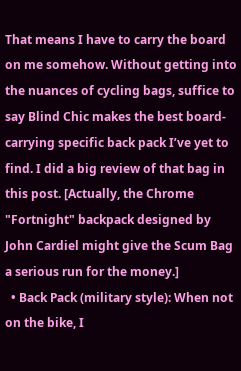That means I have to carry the board on me somehow. Without getting into the nuances of cycling bags, suffice to say Blind Chic makes the best board-carrying specific back pack I’ve yet to find. I did a big review of that bag in this post. [Actually, the Chrome "Fortnight" backpack designed by John Cardiel might give the Scum Bag a serious run for the money.]
  • Back Pack (military style): When not on the bike, I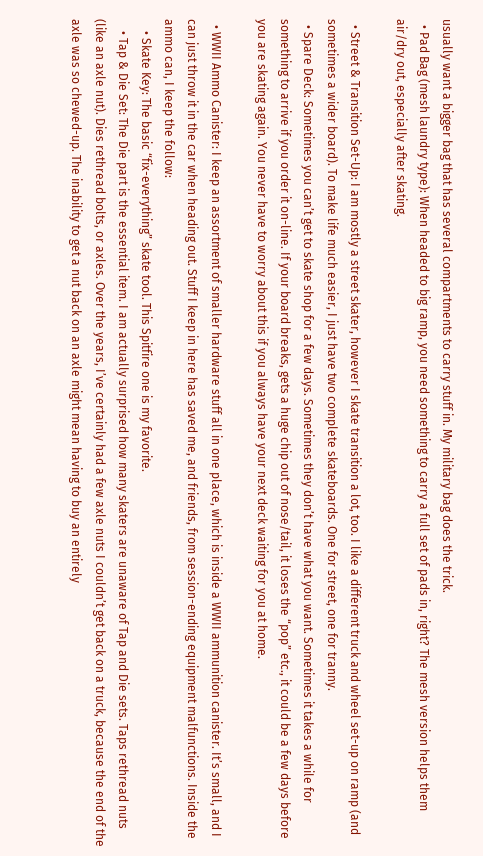usually want a bigger bag that has several compartments to carry stuff in. My military bag does the trick.
  • Pad Bag (mesh laundry type): When headed to big ramp, you need something to carry a full set of pads in, right? The mesh version helps them air/dry out, especially after skating.

  • Street & Transition Set-Up: I am mostly a street skater, however I skate transition a lot, too. I like a different truck and wheel set-up on ramp (and sometimes a wider board). To make life much easier, I just have two complete skateboards. One for street, one for tranny.
  • Spare Deck: Sometimes you can’t get to skate shop for a few days. Sometimes they don’t have what you want. Sometimes it takes a while for something to arrive if you order it on-line. If your board breaks, gets a huge chip out of nose/tail, it loses the “pop” etc., it could be a few days before you are skating again. You never have to worry about this if you always have your next deck waiting for you at home.

  • WWII Ammo Canister: I keep an assortment of smaller hardware stuff all in one place, which is inside a WWII ammunition canister. It’s small, and I can just throw it in the car when heading out. Stuff I keep in here has saved me, and friends, from session-ending equipment malfunctions. Inside the ammo can, I keep the follow:
    • Skate Key: The basic “fix-everything” skate tool. This Spitfire one is my favorite.
    • Tap & Die Set: The Die part is the essential item. I am actually surprised how many skaters are unaware of Tap and Die sets. Taps rethread nuts (like an axle nut). Dies rethread bolts, or axles. Over the years, I’ve certainly had a few axle nuts I couldn’t get back on a truck, because the end of the axle was so chewed-up. The inability to get a nut back on an axle might mean having to buy an entirely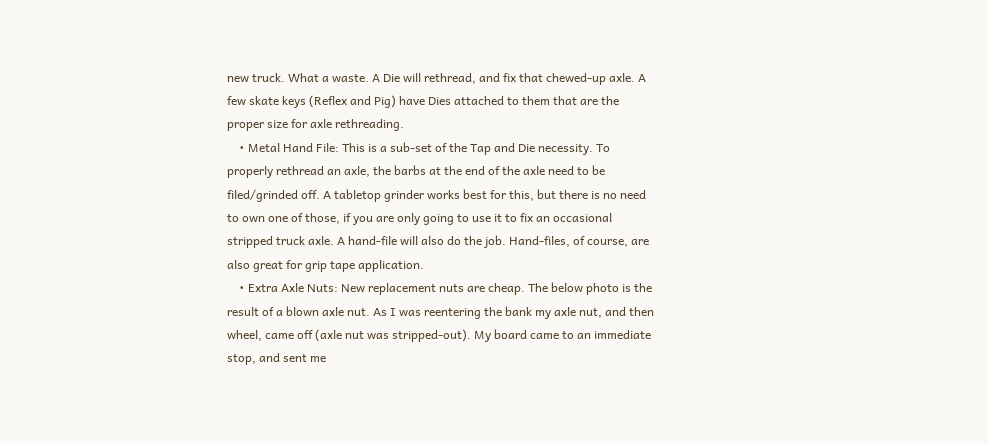new truck. What a waste. A Die will rethread, and fix that chewed-up axle. A few skate keys (Reflex and Pig) have Dies attached to them that are the proper size for axle rethreading.
    • Metal Hand File: This is a sub-set of the Tap and Die necessity. To properly rethread an axle, the barbs at the end of the axle need to be filed/grinded off. A tabletop grinder works best for this, but there is no need to own one of those, if you are only going to use it to fix an occasional stripped truck axle. A hand-file will also do the job. Hand-files, of course, are also great for grip tape application.
    • Extra Axle Nuts: New replacement nuts are cheap. The below photo is the result of a blown axle nut. As I was reentering the bank my axle nut, and then wheel, came off (axle nut was stripped-out). My board came to an immediate stop, and sent me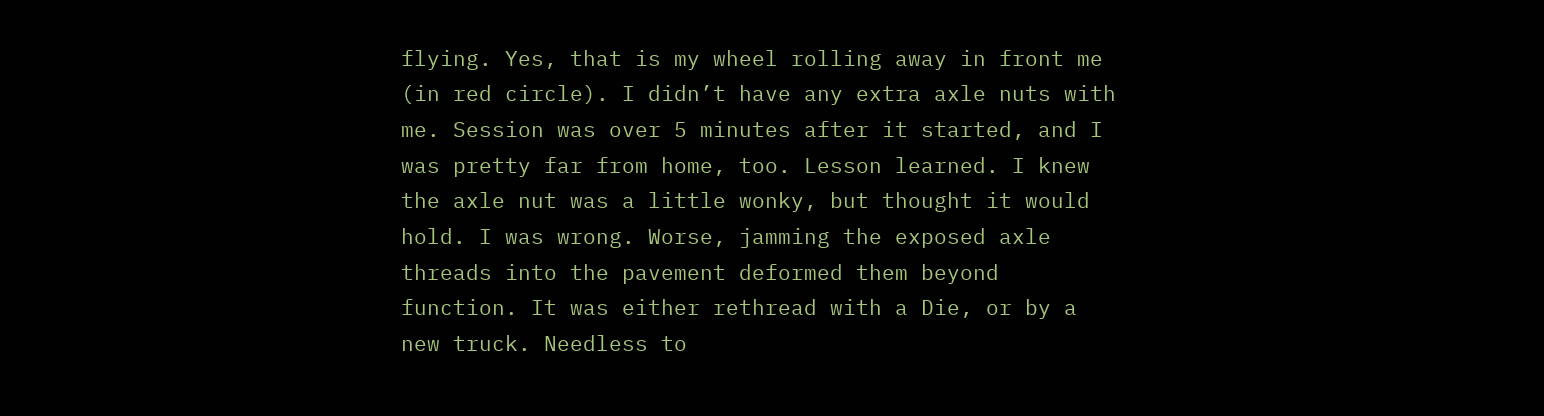flying. Yes, that is my wheel rolling away in front me (in red circle). I didn’t have any extra axle nuts with me. Session was over 5 minutes after it started, and I was pretty far from home, too. Lesson learned. I knew the axle nut was a little wonky, but thought it would hold. I was wrong. Worse, jamming the exposed axle threads into the pavement deformed them beyond function. It was either rethread with a Die, or by a new truck. Needless to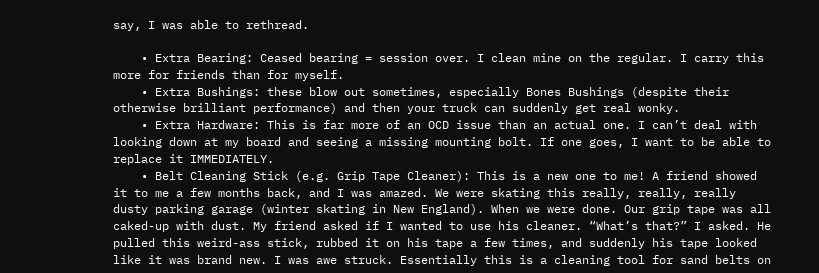say, I was able to rethread.

    • Extra Bearing: Ceased bearing = session over. I clean mine on the regular. I carry this more for friends than for myself.
    • Extra Bushings: these blow out sometimes, especially Bones Bushings (despite their otherwise brilliant performance) and then your truck can suddenly get real wonky.
    • Extra Hardware: This is far more of an OCD issue than an actual one. I can’t deal with looking down at my board and seeing a missing mounting bolt. If one goes, I want to be able to replace it IMMEDIATELY.
    • Belt Cleaning Stick (e.g. Grip Tape Cleaner): This is a new one to me! A friend showed it to me a few months back, and I was amazed. We were skating this really, really, really dusty parking garage (winter skating in New England). When we were done. Our grip tape was all caked-up with dust. My friend asked if I wanted to use his cleaner. “What’s that?” I asked. He pulled this weird-ass stick, rubbed it on his tape a few times, and suddenly his tape looked like it was brand new. I was awe struck. Essentially this is a cleaning tool for sand belts on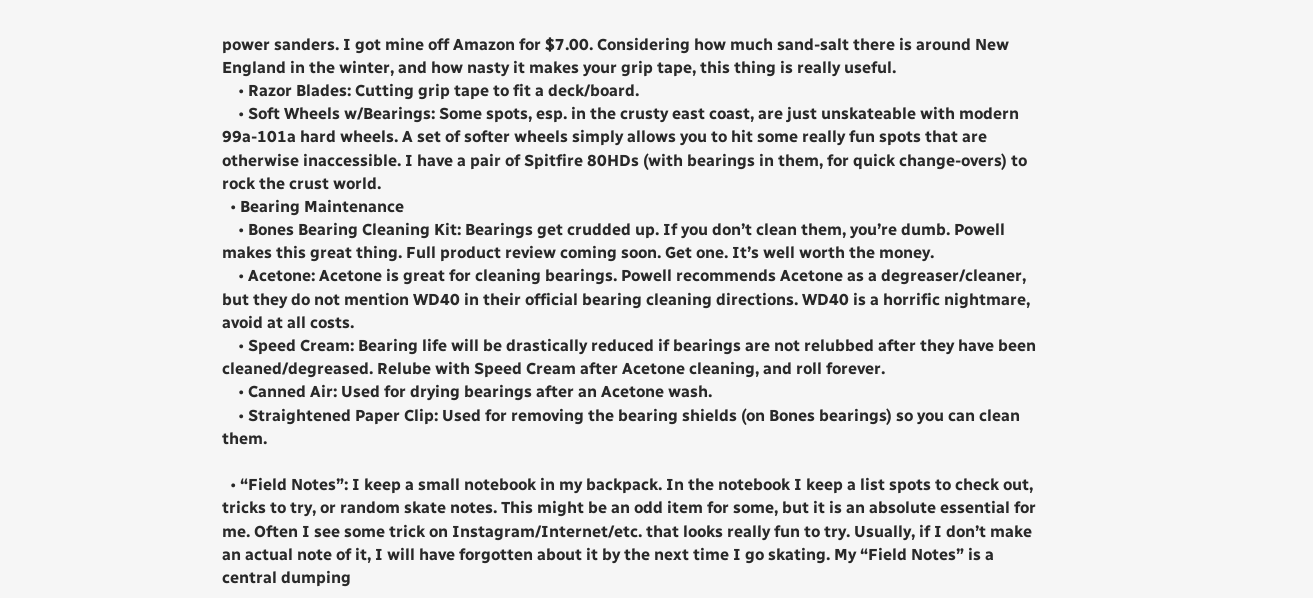power sanders. I got mine off Amazon for $7.00. Considering how much sand-salt there is around New England in the winter, and how nasty it makes your grip tape, this thing is really useful.
    • Razor Blades: Cutting grip tape to fit a deck/board.
    • Soft Wheels w/Bearings: Some spots, esp. in the crusty east coast, are just unskateable with modern 99a-101a hard wheels. A set of softer wheels simply allows you to hit some really fun spots that are otherwise inaccessible. I have a pair of Spitfire 80HDs (with bearings in them, for quick change-overs) to rock the crust world.
  • Bearing Maintenance
    • Bones Bearing Cleaning Kit: Bearings get crudded up. If you don’t clean them, you’re dumb. Powell makes this great thing. Full product review coming soon. Get one. It’s well worth the money.
    • Acetone: Acetone is great for cleaning bearings. Powell recommends Acetone as a degreaser/cleaner, but they do not mention WD40 in their official bearing cleaning directions. WD40 is a horrific nightmare, avoid at all costs.
    • Speed Cream: Bearing life will be drastically reduced if bearings are not relubbed after they have been cleaned/degreased. Relube with Speed Cream after Acetone cleaning, and roll forever.
    • Canned Air: Used for drying bearings after an Acetone wash.
    • Straightened Paper Clip: Used for removing the bearing shields (on Bones bearings) so you can clean them.

  • “Field Notes”: I keep a small notebook in my backpack. In the notebook I keep a list spots to check out, tricks to try, or random skate notes. This might be an odd item for some, but it is an absolute essential for me. Often I see some trick on Instagram/Internet/etc. that looks really fun to try. Usually, if I don’t make an actual note of it, I will have forgotten about it by the next time I go skating. My “Field Notes” is a central dumping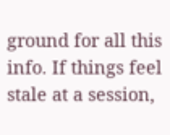ground for all this info. If things feel stale at a session,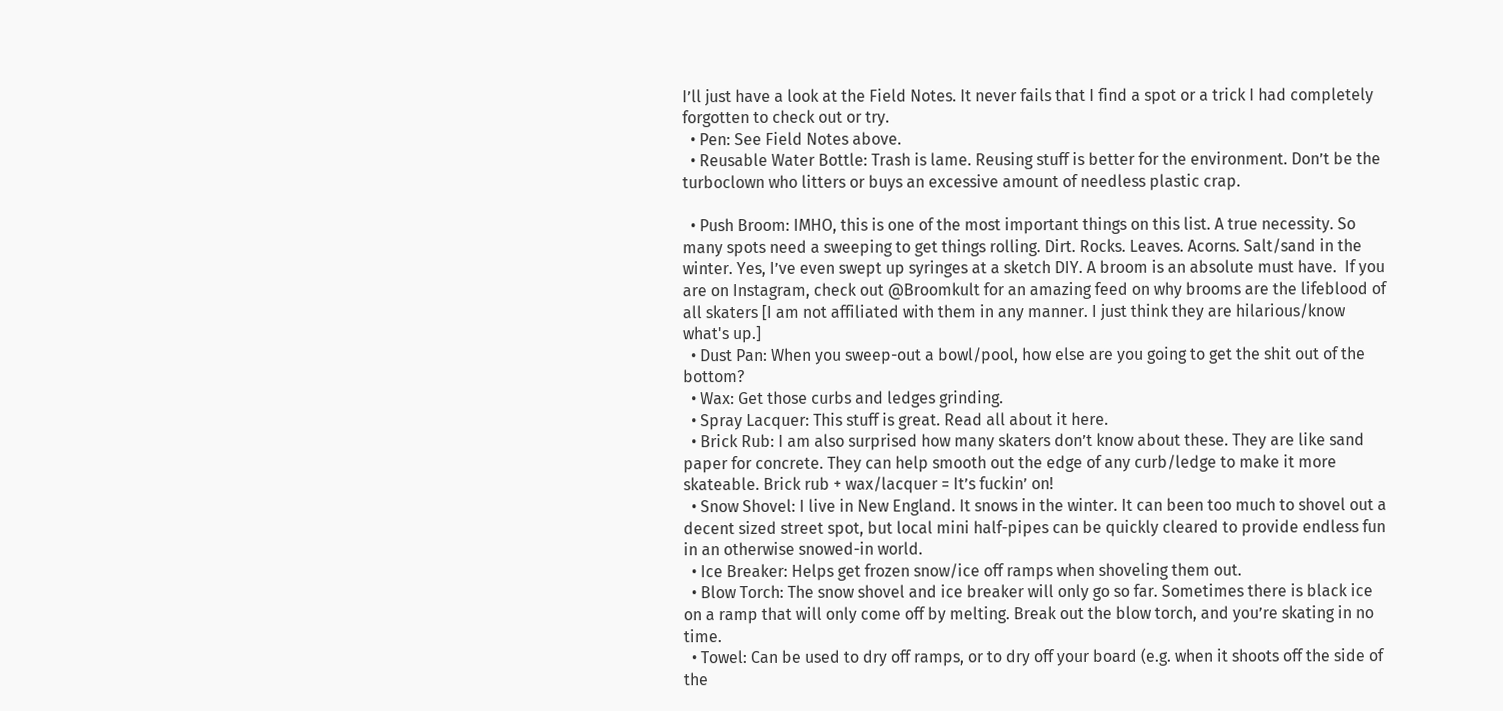I’ll just have a look at the Field Notes. It never fails that I find a spot or a trick I had completely forgotten to check out or try.
  • Pen: See Field Notes above.
  • Reusable Water Bottle: Trash is lame. Reusing stuff is better for the environment. Don’t be the turboclown who litters or buys an excessive amount of needless plastic crap.

  • Push Broom: IMHO, this is one of the most important things on this list. A true necessity. So many spots need a sweeping to get things rolling. Dirt. Rocks. Leaves. Acorns. Salt/sand in the winter. Yes, I’ve even swept up syringes at a sketch DIY. A broom is an absolute must have.  If you are on Instagram, check out @Broomkult for an amazing feed on why brooms are the lifeblood of all skaters [I am not affiliated with them in any manner. I just think they are hilarious/know what's up.]
  • Dust Pan: When you sweep-out a bowl/pool, how else are you going to get the shit out of the bottom?
  • Wax: Get those curbs and ledges grinding.
  • Spray Lacquer: This stuff is great. Read all about it here.
  • Brick Rub: I am also surprised how many skaters don’t know about these. They are like sand paper for concrete. They can help smooth out the edge of any curb/ledge to make it more skateable. Brick rub + wax/lacquer = It’s fuckin’ on!
  • Snow Shovel: I live in New England. It snows in the winter. It can been too much to shovel out a decent sized street spot, but local mini half-pipes can be quickly cleared to provide endless fun in an otherwise snowed-in world.
  • Ice Breaker: Helps get frozen snow/ice off ramps when shoveling them out.
  • Blow Torch: The snow shovel and ice breaker will only go so far. Sometimes there is black ice on a ramp that will only come off by melting. Break out the blow torch, and you’re skating in no time.
  • Towel: Can be used to dry off ramps, or to dry off your board (e.g. when it shoots off the side of the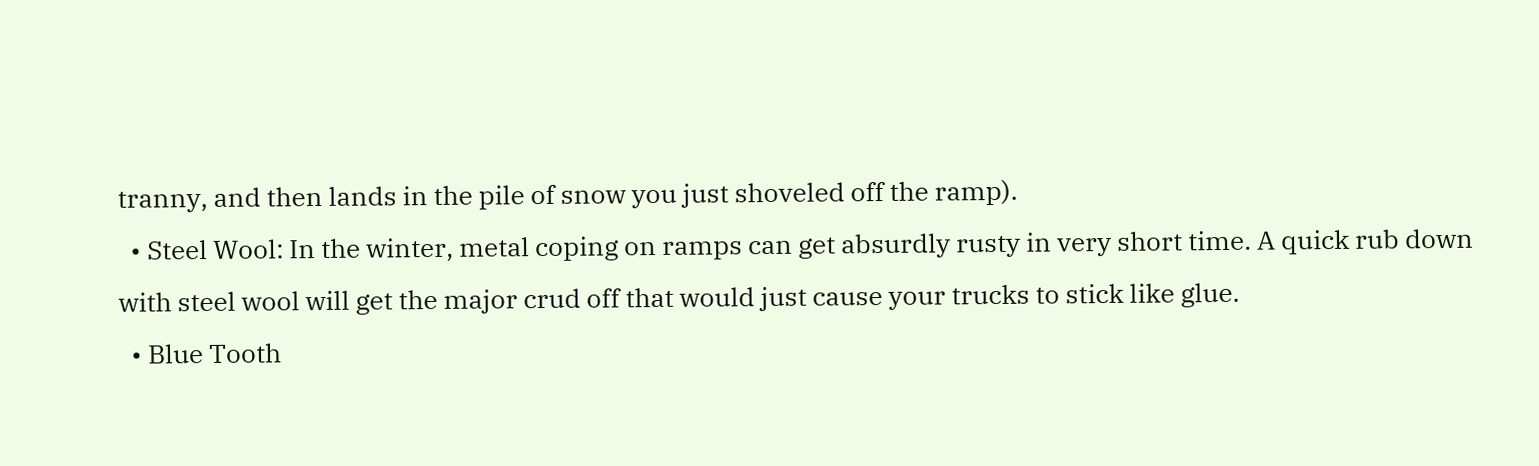tranny, and then lands in the pile of snow you just shoveled off the ramp).
  • Steel Wool: In the winter, metal coping on ramps can get absurdly rusty in very short time. A quick rub down with steel wool will get the major crud off that would just cause your trucks to stick like glue.
  • Blue Tooth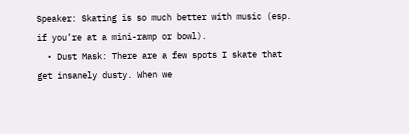Speaker: Skating is so much better with music (esp. if you’re at a mini-ramp or bowl).
  • Dust Mask: There are a few spots I skate that get insanely dusty. When we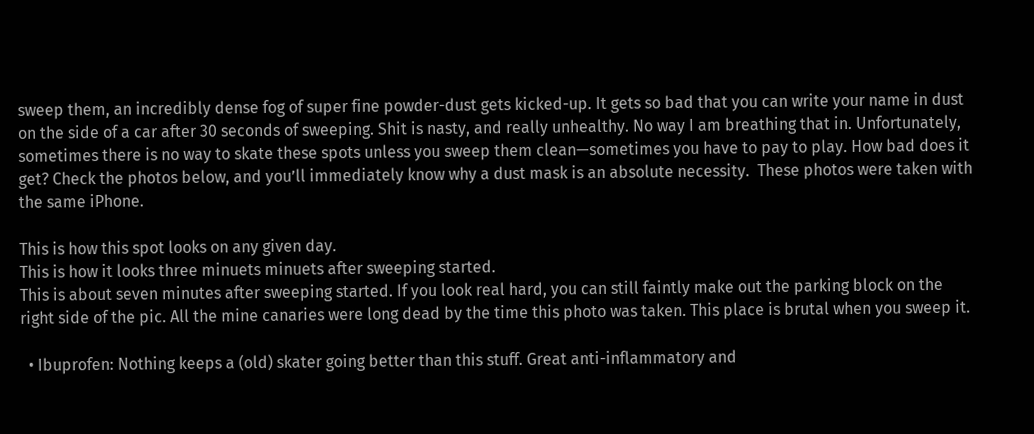sweep them, an incredibly dense fog of super fine powder-dust gets kicked-up. It gets so bad that you can write your name in dust on the side of a car after 30 seconds of sweeping. Shit is nasty, and really unhealthy. No way I am breathing that in. Unfortunately, sometimes there is no way to skate these spots unless you sweep them clean—sometimes you have to pay to play. How bad does it get? Check the photos below, and you’ll immediately know why a dust mask is an absolute necessity.  These photos were taken with the same iPhone.

This is how this spot looks on any given day.
This is how it looks three minuets minuets after sweeping started.
This is about seven minutes after sweeping started. If you look real hard, you can still faintly make out the parking block on the right side of the pic. All the mine canaries were long dead by the time this photo was taken. This place is brutal when you sweep it.

  • Ibuprofen: Nothing keeps a (old) skater going better than this stuff. Great anti-inflammatory and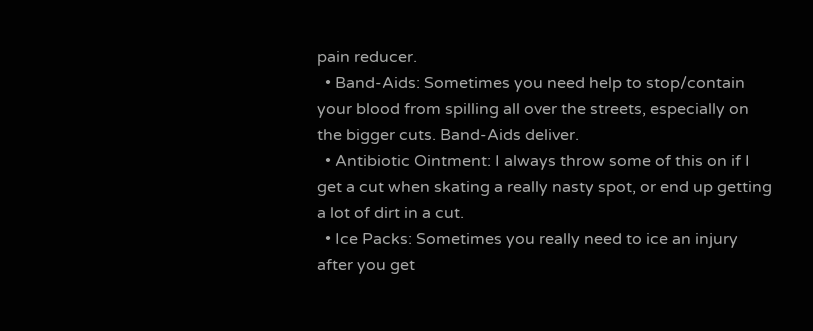pain reducer.
  • Band-Aids: Sometimes you need help to stop/contain your blood from spilling all over the streets, especially on the bigger cuts. Band-Aids deliver.
  • Antibiotic Ointment: I always throw some of this on if I get a cut when skating a really nasty spot, or end up getting a lot of dirt in a cut.
  • Ice Packs: Sometimes you really need to ice an injury after you get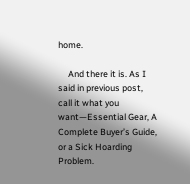home.

     And there it is. As I said in previous post, call it what you want—Essential Gear, A Complete Buyer’s Guide, or a Sick Hoarding Problem.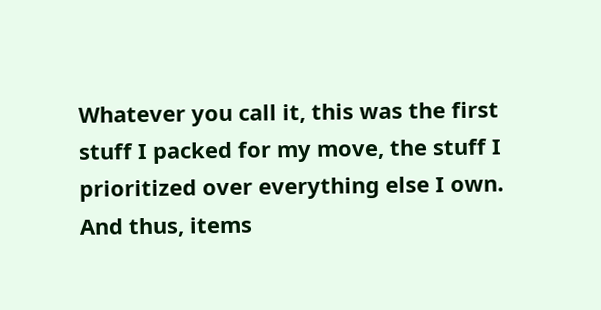Whatever you call it, this was the first stuff I packed for my move, the stuff I prioritized over everything else I own. And thus, items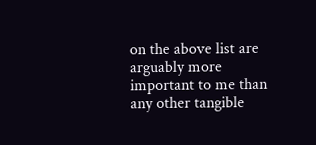on the above list are arguably more important to me than any other tangible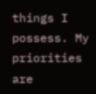things I possess. My priorities are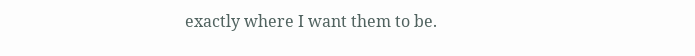exactly where I want them to be.